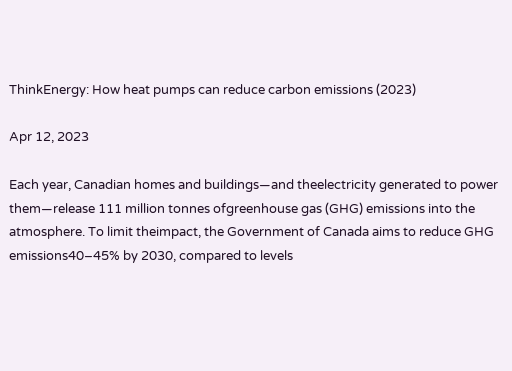ThinkEnergy: How heat pumps can reduce carbon emissions (2023)

Apr 12, 2023

Each year, Canadian homes and buildings—and theelectricity generated to power them—release 111 million tonnes ofgreenhouse gas (GHG) emissions into the atmosphere. To limit theimpact, the Government of Canada aims to reduce GHG emissions40–45% by 2030, compared to levels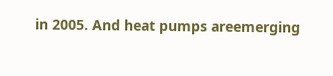in 2005. And heat pumps areemerging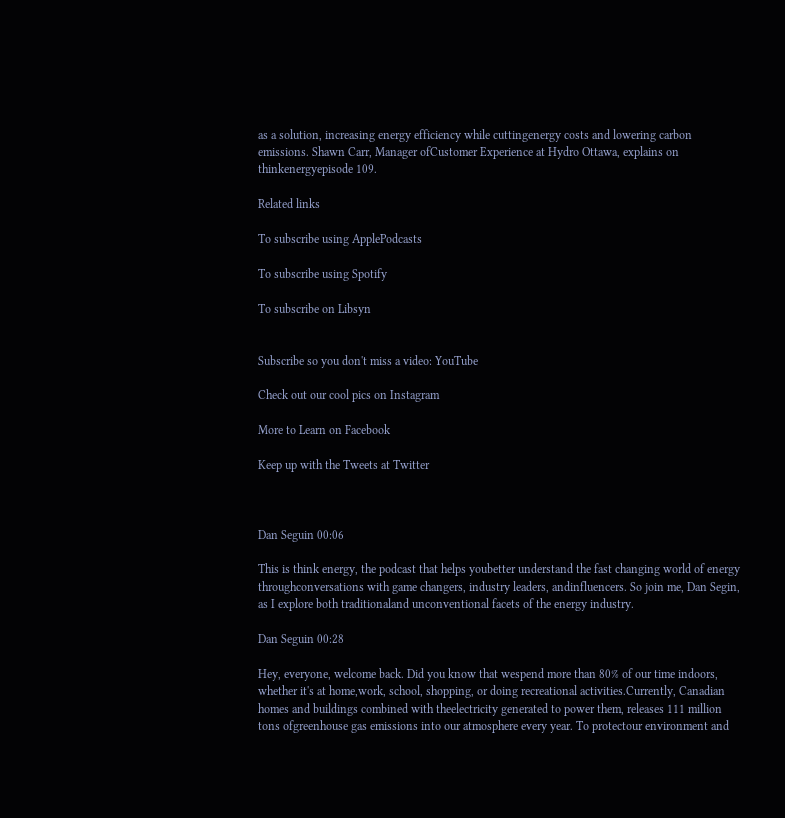as a solution, increasing energy efficiency while cuttingenergy costs and lowering carbon emissions. Shawn Carr, Manager ofCustomer Experience at Hydro Ottawa, explains on thinkenergyepisode 109.

Related links

To subscribe using ApplePodcasts

To subscribe using Spotify

To subscribe on Libsyn


Subscribe so you don't miss a video: YouTube

Check out our cool pics on Instagram

More to Learn on Facebook

Keep up with the Tweets at Twitter



Dan Seguin 00:06

This is think energy, the podcast that helps youbetter understand the fast changing world of energy throughconversations with game changers, industry leaders, andinfluencers. So join me, Dan Segin, as I explore both traditionaland unconventional facets of the energy industry.

Dan Seguin 00:28

Hey, everyone, welcome back. Did you know that wespend more than 80% of our time indoors, whether it's at home,work, school, shopping, or doing recreational activities.Currently, Canadian homes and buildings combined with theelectricity generated to power them, releases 111 million tons ofgreenhouse gas emissions into our atmosphere every year. To protectour environment and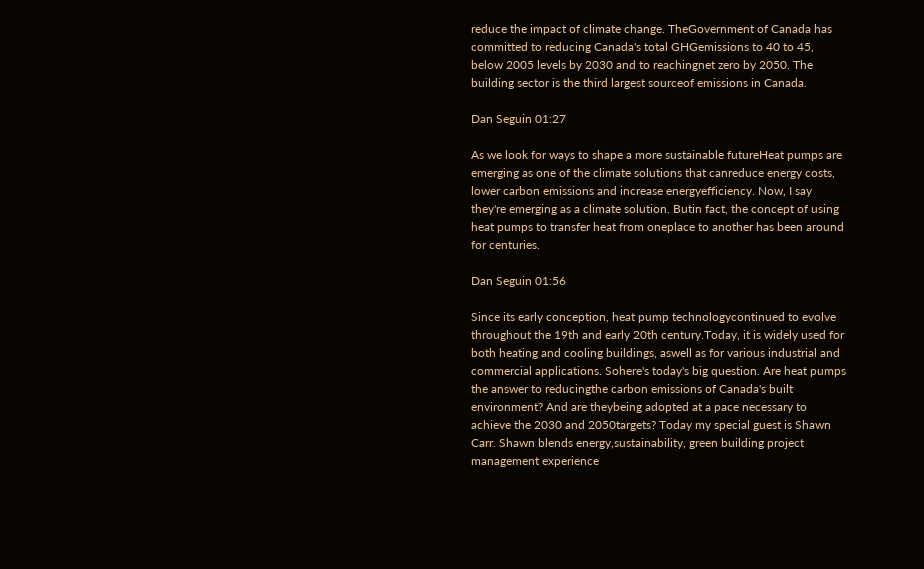reduce the impact of climate change. TheGovernment of Canada has committed to reducing Canada's total GHGemissions to 40 to 45, below 2005 levels by 2030 and to reachingnet zero by 2050. The building sector is the third largest sourceof emissions in Canada.

Dan Seguin 01:27

As we look for ways to shape a more sustainable futureHeat pumps are emerging as one of the climate solutions that canreduce energy costs, lower carbon emissions and increase energyefficiency. Now, I say they're emerging as a climate solution. Butin fact, the concept of using heat pumps to transfer heat from oneplace to another has been around for centuries.

Dan Seguin 01:56

Since its early conception, heat pump technologycontinued to evolve throughout the 19th and early 20th century.Today, it is widely used for both heating and cooling buildings, aswell as for various industrial and commercial applications. Sohere's today's big question. Are heat pumps the answer to reducingthe carbon emissions of Canada's built environment? And are theybeing adopted at a pace necessary to achieve the 2030 and 2050targets? Today my special guest is Shawn Carr. Shawn blends energy,sustainability, green building project management experience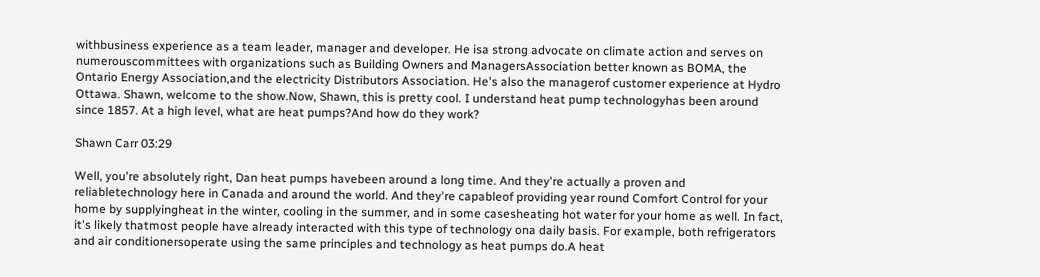withbusiness experience as a team leader, manager and developer. He isa strong advocate on climate action and serves on numerouscommittees with organizations such as Building Owners and ManagersAssociation better known as BOMA, the Ontario Energy Association,and the electricity Distributors Association. He's also the managerof customer experience at Hydro Ottawa. Shawn, welcome to the show.Now, Shawn, this is pretty cool. I understand heat pump technologyhas been around since 1857. At a high level, what are heat pumps?And how do they work?

Shawn Carr 03:29

Well, you're absolutely right, Dan heat pumps havebeen around a long time. And they're actually a proven and reliabletechnology here in Canada and around the world. And they're capableof providing year round Comfort Control for your home by supplyingheat in the winter, cooling in the summer, and in some casesheating hot water for your home as well. In fact, it's likely thatmost people have already interacted with this type of technology ona daily basis. For example, both refrigerators and air conditionersoperate using the same principles and technology as heat pumps do.A heat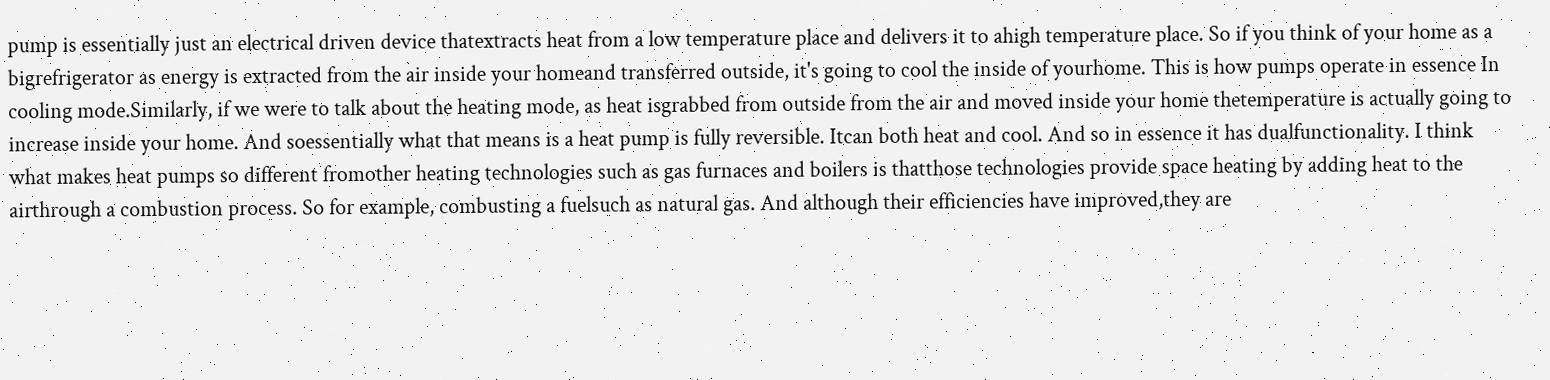pump is essentially just an electrical driven device thatextracts heat from a low temperature place and delivers it to ahigh temperature place. So if you think of your home as a bigrefrigerator as energy is extracted from the air inside your homeand transferred outside, it's going to cool the inside of yourhome. This is how pumps operate in essence In cooling mode.Similarly, if we were to talk about the heating mode, as heat isgrabbed from outside from the air and moved inside your home thetemperature is actually going to increase inside your home. And soessentially what that means is a heat pump is fully reversible. Itcan both heat and cool. And so in essence it has dualfunctionality. I think what makes heat pumps so different fromother heating technologies such as gas furnaces and boilers is thatthose technologies provide space heating by adding heat to the airthrough a combustion process. So for example, combusting a fuelsuch as natural gas. And although their efficiencies have improved,they are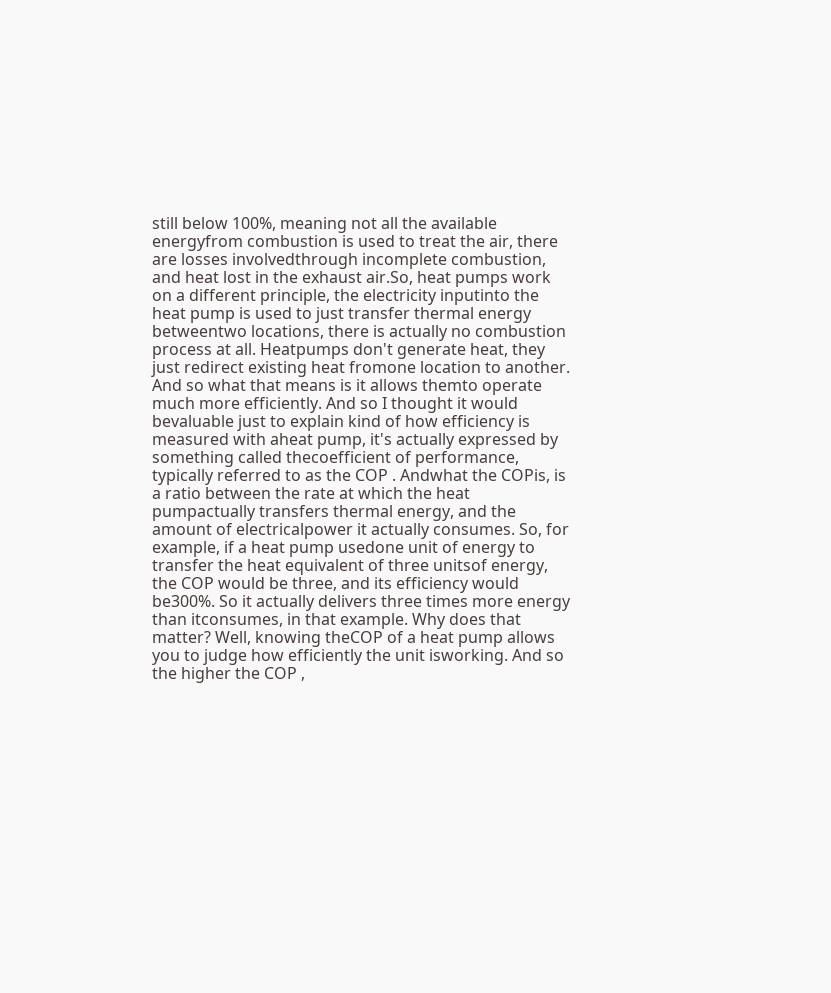still below 100%, meaning not all the available energyfrom combustion is used to treat the air, there are losses involvedthrough incomplete combustion, and heat lost in the exhaust air.So, heat pumps work on a different principle, the electricity inputinto the heat pump is used to just transfer thermal energy betweentwo locations, there is actually no combustion process at all. Heatpumps don't generate heat, they just redirect existing heat fromone location to another. And so what that means is it allows themto operate much more efficiently. And so I thought it would bevaluable just to explain kind of how efficiency is measured with aheat pump, it's actually expressed by something called thecoefficient of performance, typically referred to as the COP . Andwhat the COPis, is a ratio between the rate at which the heat pumpactually transfers thermal energy, and the amount of electricalpower it actually consumes. So, for example, if a heat pump usedone unit of energy to transfer the heat equivalent of three unitsof energy, the COP would be three, and its efficiency would be300%. So it actually delivers three times more energy than itconsumes, in that example. Why does that matter? Well, knowing theCOP of a heat pump allows you to judge how efficiently the unit isworking. And so the higher the COP ,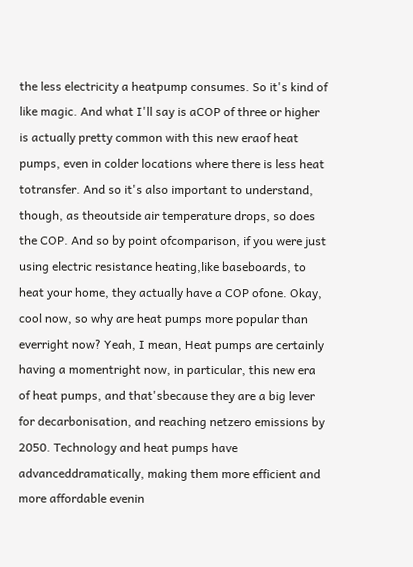the less electricity a heatpump consumes. So it's kind of like magic. And what I'll say is aCOP of three or higher is actually pretty common with this new eraof heat pumps, even in colder locations where there is less heat totransfer. And so it's also important to understand, though, as theoutside air temperature drops, so does the COP. And so by point ofcomparison, if you were just using electric resistance heating,like baseboards, to heat your home, they actually have a COP ofone. Okay, cool now, so why are heat pumps more popular than everright now? Yeah, I mean, Heat pumps are certainly having a momentright now, in particular, this new era of heat pumps, and that'sbecause they are a big lever for decarbonisation, and reaching netzero emissions by 2050. Technology and heat pumps have advanceddramatically, making them more efficient and more affordable evenin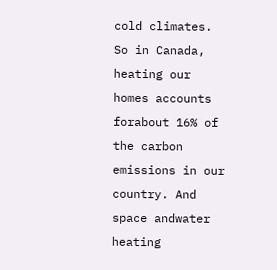cold climates. So in Canada, heating our homes accounts forabout 16% of the carbon emissions in our country. And space andwater heating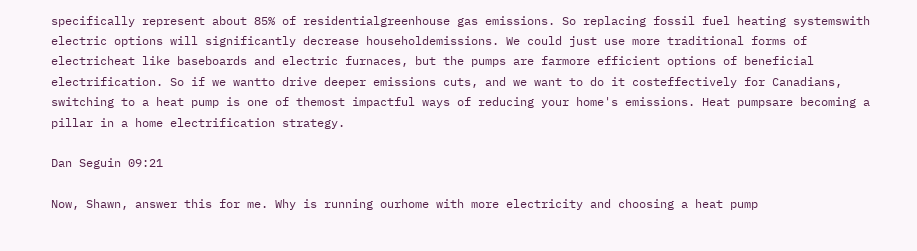specifically represent about 85% of residentialgreenhouse gas emissions. So replacing fossil fuel heating systemswith electric options will significantly decrease householdemissions. We could just use more traditional forms of electricheat like baseboards and electric furnaces, but the pumps are farmore efficient options of beneficial electrification. So if we wantto drive deeper emissions cuts, and we want to do it costeffectively for Canadians, switching to a heat pump is one of themost impactful ways of reducing your home's emissions. Heat pumpsare becoming a pillar in a home electrification strategy.

Dan Seguin 09:21

Now, Shawn, answer this for me. Why is running ourhome with more electricity and choosing a heat pump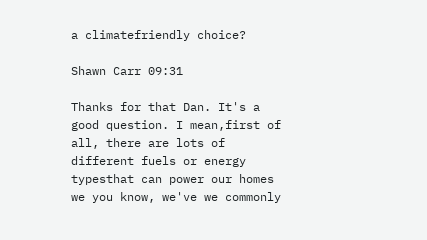a climatefriendly choice?

Shawn Carr 09:31

Thanks for that Dan. It's a good question. I mean,first of all, there are lots of different fuels or energy typesthat can power our homes we you know, we've we commonly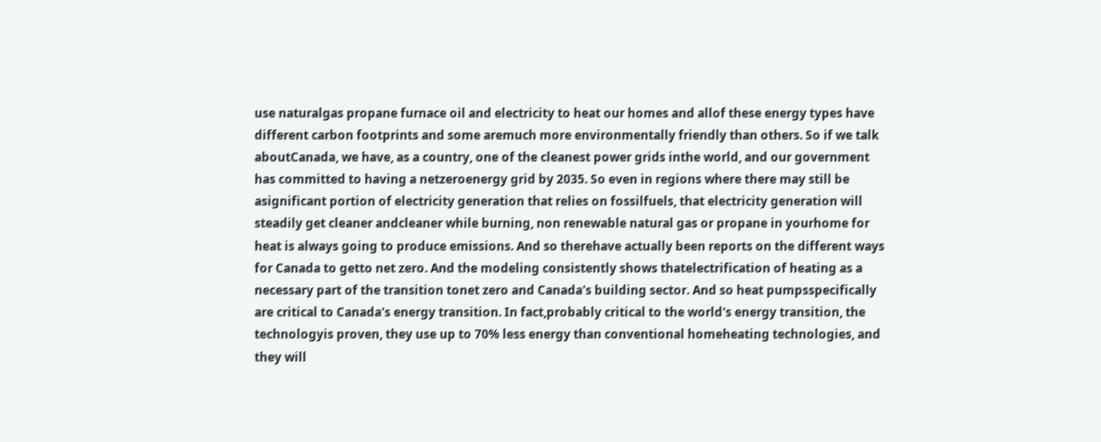use naturalgas propane furnace oil and electricity to heat our homes and allof these energy types have different carbon footprints and some aremuch more environmentally friendly than others. So if we talk aboutCanada, we have, as a country, one of the cleanest power grids inthe world, and our government has committed to having a netzeroenergy grid by 2035. So even in regions where there may still be asignificant portion of electricity generation that relies on fossilfuels, that electricity generation will steadily get cleaner andcleaner while burning, non renewable natural gas or propane in yourhome for heat is always going to produce emissions. And so therehave actually been reports on the different ways for Canada to getto net zero. And the modeling consistently shows thatelectrification of heating as a necessary part of the transition tonet zero and Canada's building sector. And so heat pumpsspecifically are critical to Canada's energy transition. In fact,probably critical to the world's energy transition, the technologyis proven, they use up to 70% less energy than conventional homeheating technologies, and they will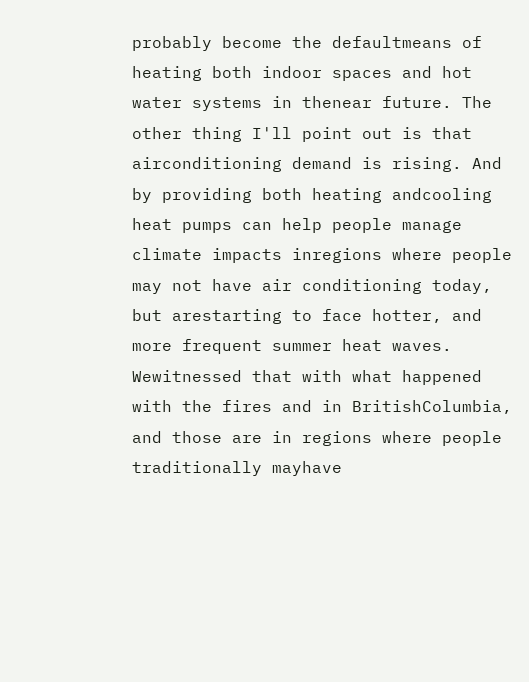probably become the defaultmeans of heating both indoor spaces and hot water systems in thenear future. The other thing I'll point out is that airconditioning demand is rising. And by providing both heating andcooling heat pumps can help people manage climate impacts inregions where people may not have air conditioning today, but arestarting to face hotter, and more frequent summer heat waves. Wewitnessed that with what happened with the fires and in BritishColumbia, and those are in regions where people traditionally mayhave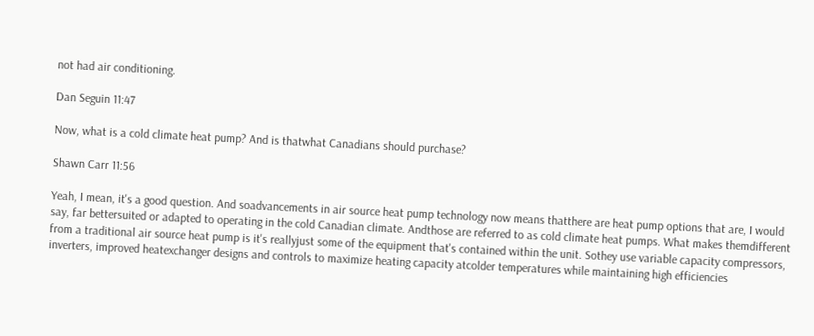not had air conditioning.

Dan Seguin 11:47

Now, what is a cold climate heat pump? And is thatwhat Canadians should purchase?

Shawn Carr 11:56

Yeah, I mean, it's a good question. And soadvancements in air source heat pump technology now means thatthere are heat pump options that are, I would say, far bettersuited or adapted to operating in the cold Canadian climate. Andthose are referred to as cold climate heat pumps. What makes themdifferent from a traditional air source heat pump is it's reallyjust some of the equipment that's contained within the unit. Sothey use variable capacity compressors, inverters, improved heatexchanger designs and controls to maximize heating capacity atcolder temperatures while maintaining high efficiencies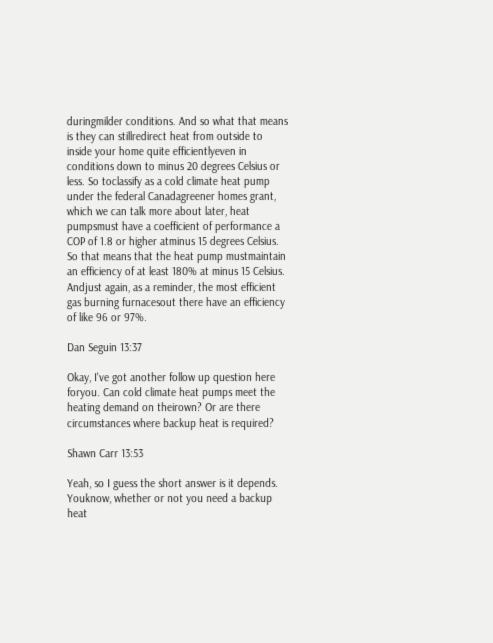duringmilder conditions. And so what that means is they can stillredirect heat from outside to inside your home quite efficientlyeven in conditions down to minus 20 degrees Celsius or less. So toclassify as a cold climate heat pump under the federal Canadagreener homes grant, which we can talk more about later, heat pumpsmust have a coefficient of performance a COP of 1.8 or higher atminus 15 degrees Celsius. So that means that the heat pump mustmaintain an efficiency of at least 180% at minus 15 Celsius. Andjust again, as a reminder, the most efficient gas burning furnacesout there have an efficiency of like 96 or 97%.

Dan Seguin 13:37

Okay, I've got another follow up question here foryou. Can cold climate heat pumps meet the heating demand on theirown? Or are there circumstances where backup heat is required?

Shawn Carr 13:53

Yeah, so I guess the short answer is it depends. Youknow, whether or not you need a backup heat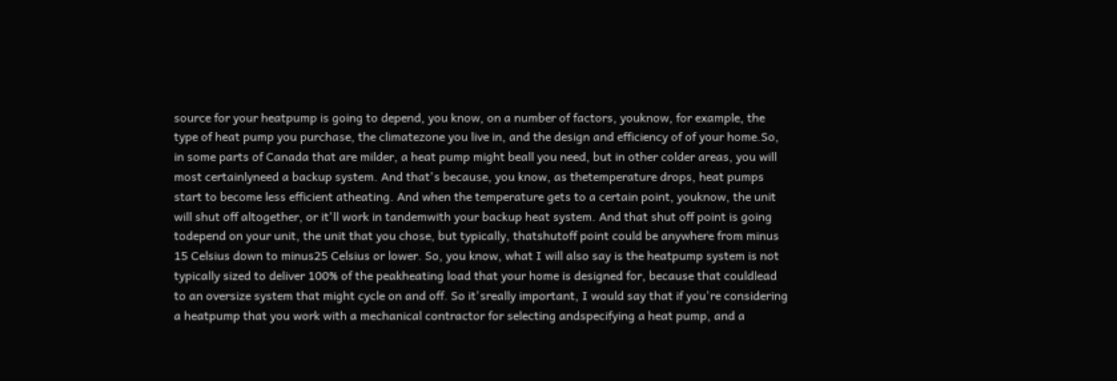source for your heatpump is going to depend, you know, on a number of factors, youknow, for example, the type of heat pump you purchase, the climatezone you live in, and the design and efficiency of of your home.So, in some parts of Canada that are milder, a heat pump might beall you need, but in other colder areas, you will most certainlyneed a backup system. And that's because, you know, as thetemperature drops, heat pumps start to become less efficient atheating. And when the temperature gets to a certain point, youknow, the unit will shut off altogether, or it'll work in tandemwith your backup heat system. And that shut off point is going todepend on your unit, the unit that you chose, but typically, thatshutoff point could be anywhere from minus 15 Celsius down to minus25 Celsius or lower. So, you know, what I will also say is the heatpump system is not typically sized to deliver 100% of the peakheating load that your home is designed for, because that couldlead to an oversize system that might cycle on and off. So it'sreally important, I would say that if you're considering a heatpump that you work with a mechanical contractor for selecting andspecifying a heat pump, and a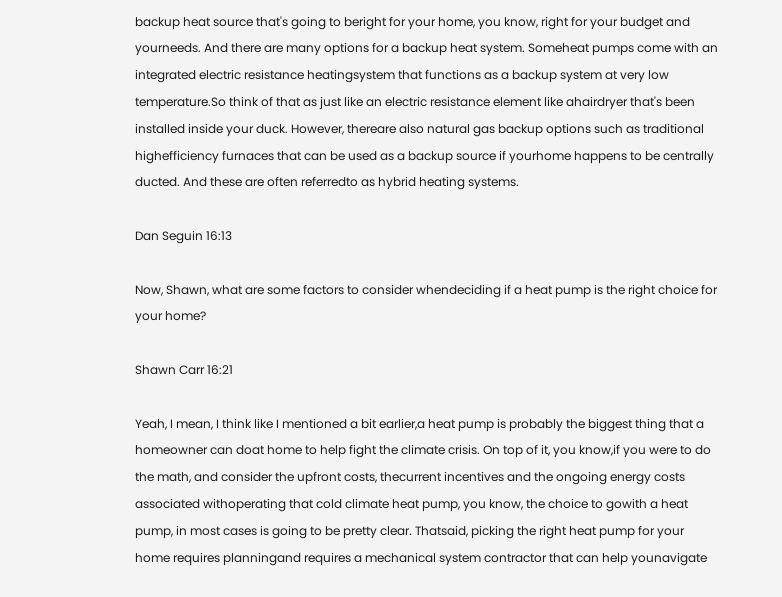backup heat source that's going to beright for your home, you know, right for your budget and yourneeds. And there are many options for a backup heat system. Someheat pumps come with an integrated electric resistance heatingsystem that functions as a backup system at very low temperature.So think of that as just like an electric resistance element like ahairdryer that's been installed inside your duck. However, thereare also natural gas backup options such as traditional highefficiency furnaces that can be used as a backup source if yourhome happens to be centrally ducted. And these are often referredto as hybrid heating systems.

Dan Seguin 16:13

Now, Shawn, what are some factors to consider whendeciding if a heat pump is the right choice for your home?

Shawn Carr 16:21

Yeah, I mean, I think like I mentioned a bit earlier,a heat pump is probably the biggest thing that a homeowner can doat home to help fight the climate crisis. On top of it, you know,if you were to do the math, and consider the upfront costs, thecurrent incentives and the ongoing energy costs associated withoperating that cold climate heat pump, you know, the choice to gowith a heat pump, in most cases is going to be pretty clear. Thatsaid, picking the right heat pump for your home requires planningand requires a mechanical system contractor that can help younavigate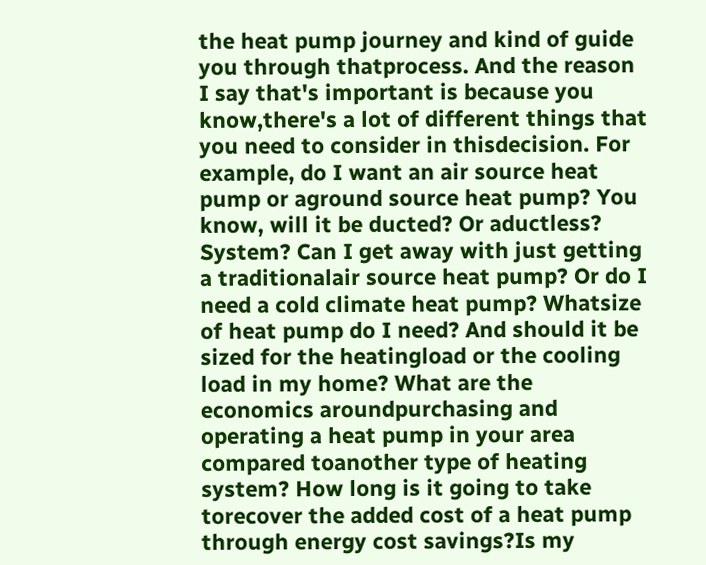the heat pump journey and kind of guide you through thatprocess. And the reason I say that's important is because you know,there's a lot of different things that you need to consider in thisdecision. For example, do I want an air source heat pump or aground source heat pump? You know, will it be ducted? Or aductless? System? Can I get away with just getting a traditionalair source heat pump? Or do I need a cold climate heat pump? Whatsize of heat pump do I need? And should it be sized for the heatingload or the cooling load in my home? What are the economics aroundpurchasing and operating a heat pump in your area compared toanother type of heating system? How long is it going to take torecover the added cost of a heat pump through energy cost savings?Is my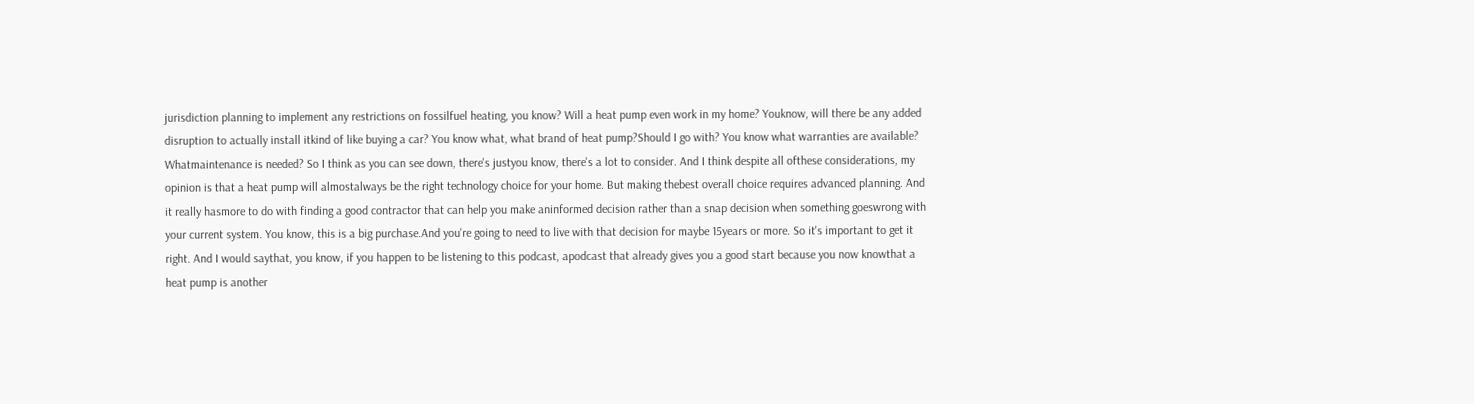jurisdiction planning to implement any restrictions on fossilfuel heating, you know? Will a heat pump even work in my home? Youknow, will there be any added disruption to actually install itkind of like buying a car? You know what, what brand of heat pump?Should I go with? You know what warranties are available? Whatmaintenance is needed? So I think as you can see down, there's justyou know, there's a lot to consider. And I think despite all ofthese considerations, my opinion is that a heat pump will almostalways be the right technology choice for your home. But making thebest overall choice requires advanced planning. And it really hasmore to do with finding a good contractor that can help you make aninformed decision rather than a snap decision when something goeswrong with your current system. You know, this is a big purchase.And you're going to need to live with that decision for maybe 15years or more. So it's important to get it right. And I would saythat, you know, if you happen to be listening to this podcast, apodcast that already gives you a good start because you now knowthat a heat pump is another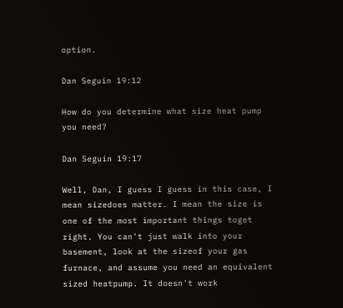option.

Dan Seguin 19:12

How do you determine what size heat pump you need?

Dan Seguin 19:17

Well, Dan, I guess I guess in this case, I mean sizedoes matter. I mean the size is one of the most important things toget right. You can't just walk into your basement, look at the sizeof your gas furnace, and assume you need an equivalent sized heatpump. It doesn't work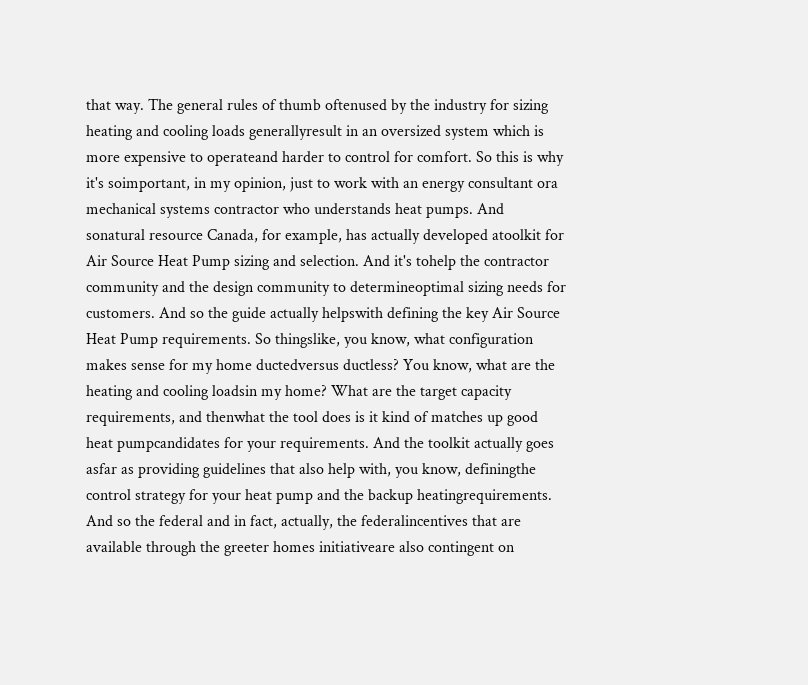that way. The general rules of thumb oftenused by the industry for sizing heating and cooling loads generallyresult in an oversized system which is more expensive to operateand harder to control for comfort. So this is why it's soimportant, in my opinion, just to work with an energy consultant ora mechanical systems contractor who understands heat pumps. And sonatural resource Canada, for example, has actually developed atoolkit for Air Source Heat Pump sizing and selection. And it's tohelp the contractor community and the design community to determineoptimal sizing needs for customers. And so the guide actually helpswith defining the key Air Source Heat Pump requirements. So thingslike, you know, what configuration makes sense for my home ductedversus ductless? You know, what are the heating and cooling loadsin my home? What are the target capacity requirements, and thenwhat the tool does is it kind of matches up good heat pumpcandidates for your requirements. And the toolkit actually goes asfar as providing guidelines that also help with, you know, definingthe control strategy for your heat pump and the backup heatingrequirements. And so the federal and in fact, actually, the federalincentives that are available through the greeter homes initiativeare also contingent on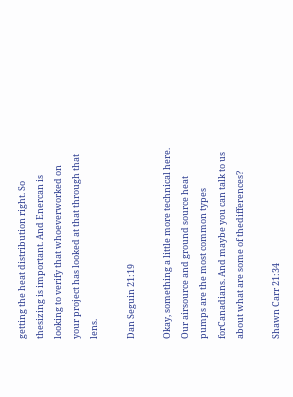getting the heat distribution right. So thesizing is important. And Enercan is looking to verify that whoeverworked on your project has looked at that through that lens.

Dan Seguin 21:19

Okay, something a little more technical here. Our airsource and ground source heat pumps are the most common types forCanadians. And maybe you can talk to us about what are some of thedifferences?

Shawn Carr 21:34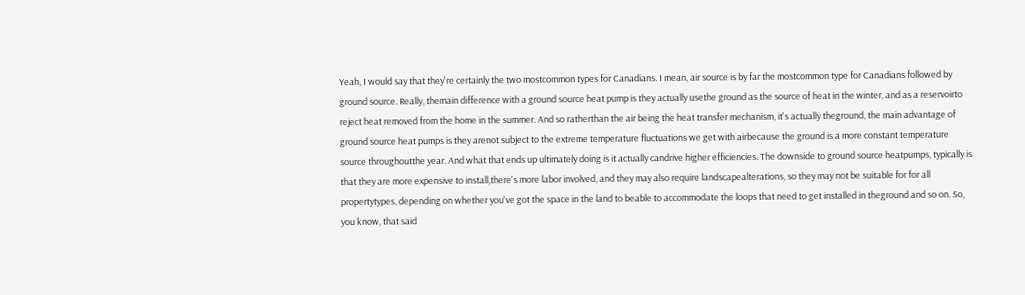Yeah, I would say that they're certainly the two mostcommon types for Canadians. I mean, air source is by far the mostcommon type for Canadians followed by ground source. Really, themain difference with a ground source heat pump is they actually usethe ground as the source of heat in the winter, and as a reservoirto reject heat removed from the home in the summer. And so ratherthan the air being the heat transfer mechanism, it's actually theground, the main advantage of ground source heat pumps is they arenot subject to the extreme temperature fluctuations we get with airbecause the ground is a more constant temperature source throughoutthe year. And what that ends up ultimately doing is it actually candrive higher efficiencies. The downside to ground source heatpumps, typically is that they are more expensive to install,there's more labor involved, and they may also require landscapealterations, so they may not be suitable for for all propertytypes, depending on whether you've got the space in the land to beable to accommodate the loops that need to get installed in theground and so on. So, you know, that said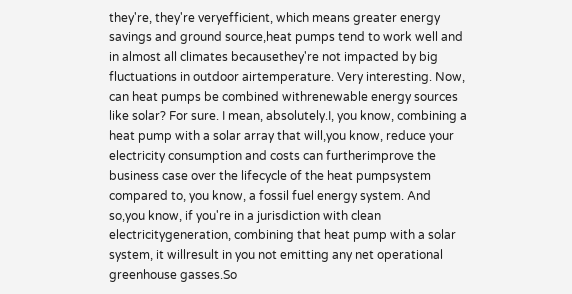they're, they're veryefficient, which means greater energy savings and ground source,heat pumps tend to work well and in almost all climates becausethey're not impacted by big fluctuations in outdoor airtemperature. Very interesting. Now, can heat pumps be combined withrenewable energy sources like solar? For sure. I mean, absolutely.I, you know, combining a heat pump with a solar array that will,you know, reduce your electricity consumption and costs can furtherimprove the business case over the lifecycle of the heat pumpsystem compared to, you know, a fossil fuel energy system. And so,you know, if you're in a jurisdiction with clean electricitygeneration, combining that heat pump with a solar system, it willresult in you not emitting any net operational greenhouse gasses.So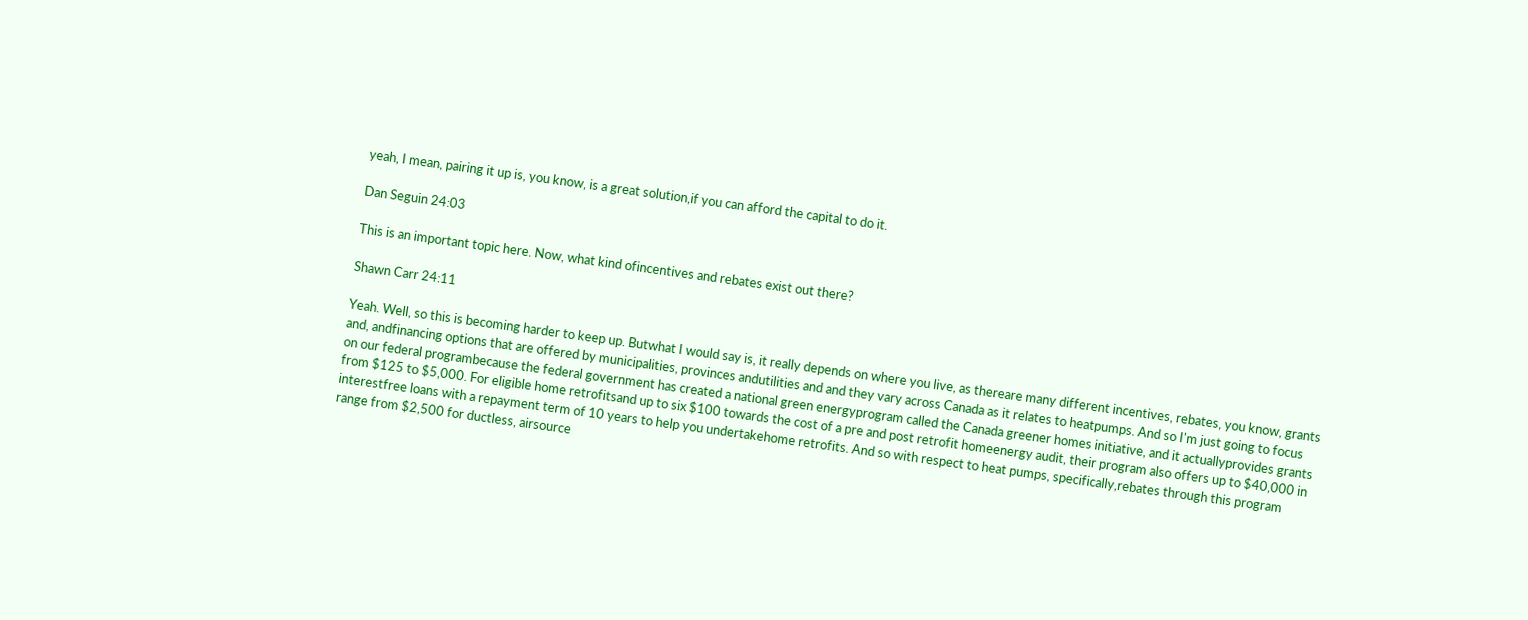yeah, I mean, pairing it up is, you know, is a great solution,if you can afford the capital to do it.

Dan Seguin 24:03

This is an important topic here. Now, what kind ofincentives and rebates exist out there?

Shawn Carr 24:11

Yeah. Well, so this is becoming harder to keep up. Butwhat I would say is, it really depends on where you live, as thereare many different incentives, rebates, you know, grants and, andfinancing options that are offered by municipalities, provinces andutilities and and they vary across Canada as it relates to heatpumps. And so I'm just going to focus on our federal programbecause the federal government has created a national green energyprogram called the Canada greener homes initiative, and it actuallyprovides grants from $125 to $5,000. For eligible home retrofitsand up to six $100 towards the cost of a pre and post retrofit homeenergy audit, their program also offers up to $40,000 in interestfree loans with a repayment term of 10 years to help you undertakehome retrofits. And so with respect to heat pumps, specifically,rebates through this program range from $2,500 for ductless, airsource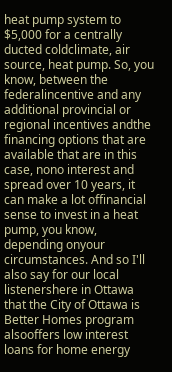heat pump system to $5,000 for a centrally ducted coldclimate, air source, heat pump. So, you know, between the federalincentive and any additional provincial or regional incentives andthe financing options that are available that are in this case, nono interest and spread over 10 years, it can make a lot offinancial sense to invest in a heat pump, you know, depending onyour circumstances. And so I'll also say for our local listenershere in Ottawa that the City of Ottawa is Better Homes program alsooffers low interest loans for home energy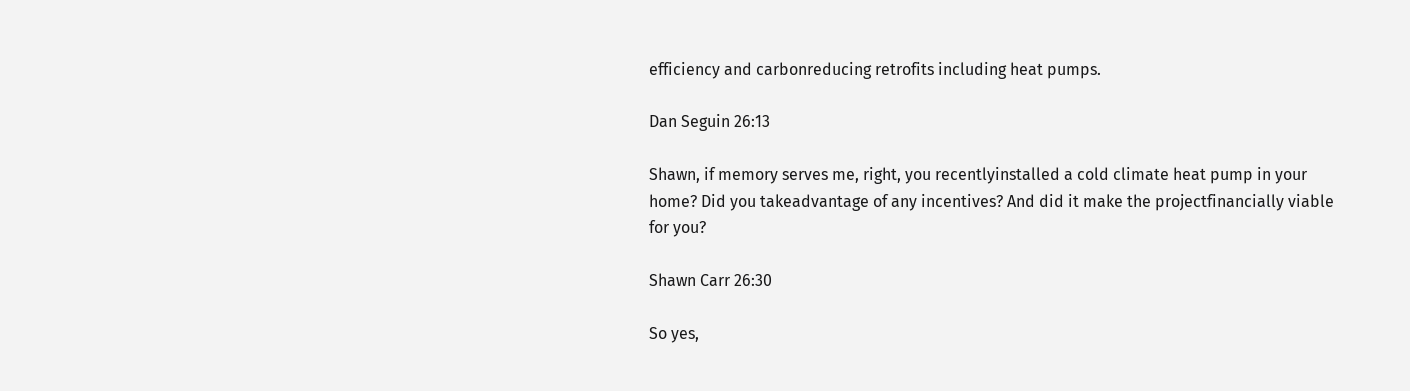efficiency and carbonreducing retrofits including heat pumps.

Dan Seguin 26:13

Shawn, if memory serves me, right, you recentlyinstalled a cold climate heat pump in your home? Did you takeadvantage of any incentives? And did it make the projectfinancially viable for you?

Shawn Carr 26:30

So yes,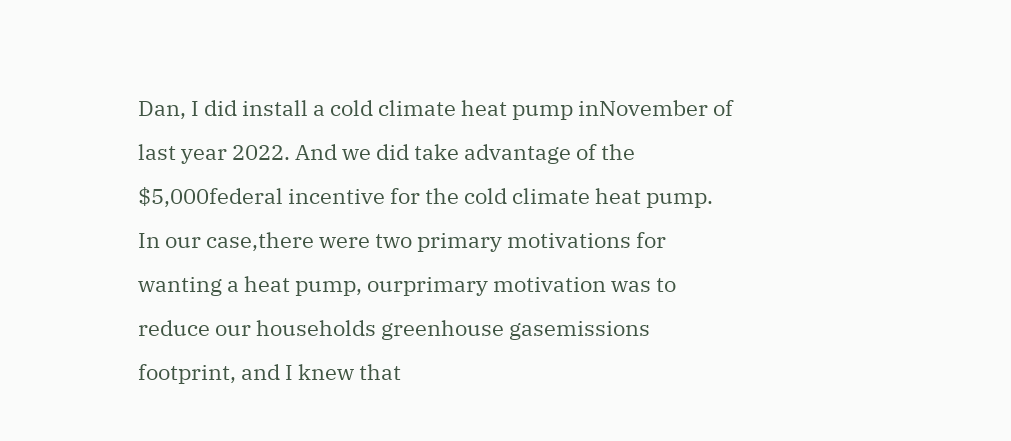Dan, I did install a cold climate heat pump inNovember of last year 2022. And we did take advantage of the $5,000federal incentive for the cold climate heat pump. In our case,there were two primary motivations for wanting a heat pump, ourprimary motivation was to reduce our households greenhouse gasemissions footprint, and I knew that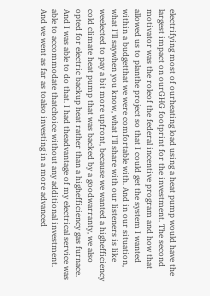electrifying most of ourheating load using a heat pump would have the largest impact on ourGHG footprint for the investment. The second motivator was the roleof the federal incentive program and how that allowed us to planthe project so that I could get the system I wanted within a budgetthat we were comfortable with. And in our situation, what I'll saywhen you know, what I'll share with our listeners is like weelected to pay a bit more upfront, because we wanted a highefficiency cold climate heat pump that was backed by a goodwarranty, we also opted for electric backup heat rather than a highefficiency gas furnace. And I was able to do that. I had theadvantage of my electrical service was able to accommodate thatchoice without any additional investment. And we went as far as toalso investing in a more advanced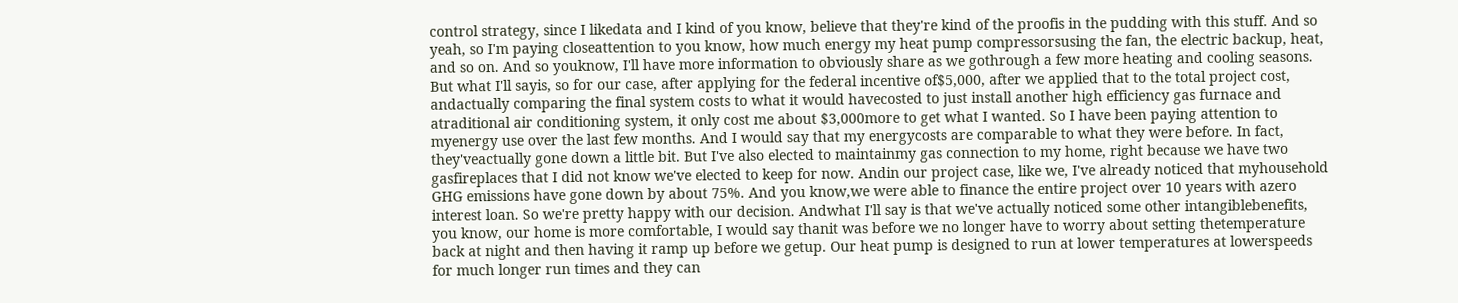control strategy, since I likedata and I kind of you know, believe that they're kind of the proofis in the pudding with this stuff. And so yeah, so I'm paying closeattention to you know, how much energy my heat pump compressorsusing the fan, the electric backup, heat, and so on. And so youknow, I'll have more information to obviously share as we gothrough a few more heating and cooling seasons. But what I'll sayis, so for our case, after applying for the federal incentive of$5,000, after we applied that to the total project cost, andactually comparing the final system costs to what it would havecosted to just install another high efficiency gas furnace and atraditional air conditioning system, it only cost me about $3,000more to get what I wanted. So I have been paying attention to myenergy use over the last few months. And I would say that my energycosts are comparable to what they were before. In fact, they'veactually gone down a little bit. But I've also elected to maintainmy gas connection to my home, right because we have two gasfireplaces that I did not know we've elected to keep for now. Andin our project case, like we, I've already noticed that myhousehold GHG emissions have gone down by about 75%. And you know,we were able to finance the entire project over 10 years with azero interest loan. So we're pretty happy with our decision. Andwhat I'll say is that we've actually noticed some other intangiblebenefits, you know, our home is more comfortable, I would say thanit was before we no longer have to worry about setting thetemperature back at night and then having it ramp up before we getup. Our heat pump is designed to run at lower temperatures at lowerspeeds for much longer run times and they can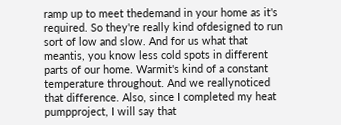ramp up to meet thedemand in your home as it's required. So they're really kind ofdesigned to run sort of low and slow. And for us what that meantis, you know less cold spots in different parts of our home. Warmit's kind of a constant temperature throughout. And we reallynoticed that difference. Also, since I completed my heat pumpproject, I will say that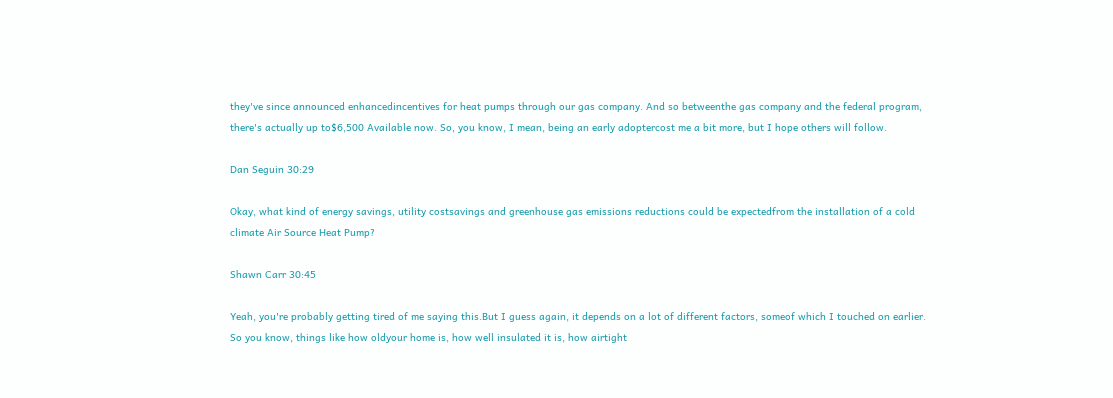they've since announced enhancedincentives for heat pumps through our gas company. And so betweenthe gas company and the federal program, there's actually up to$6,500 Available now. So, you know, I mean, being an early adoptercost me a bit more, but I hope others will follow.

Dan Seguin 30:29

Okay, what kind of energy savings, utility costsavings and greenhouse gas emissions reductions could be expectedfrom the installation of a cold climate Air Source Heat Pump?

Shawn Carr 30:45

Yeah, you're probably getting tired of me saying this.But I guess again, it depends on a lot of different factors, someof which I touched on earlier. So you know, things like how oldyour home is, how well insulated it is, how airtight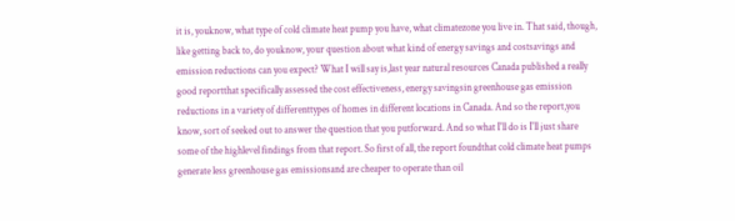it is, youknow, what type of cold climate heat pump you have, what climatezone you live in. That said, though, like getting back to, do youknow, your question about what kind of energy savings and costsavings and emission reductions can you expect? What I will say is,last year natural resources Canada published a really good reportthat specifically assessed the cost effectiveness, energy savingsin greenhouse gas emission reductions in a variety of differenttypes of homes in different locations in Canada. And so the report,you know, sort of seeked out to answer the question that you putforward. And so what I'll do is I'll just share some of the highlevel findings from that report. So first of all, the report foundthat cold climate heat pumps generate less greenhouse gas emissionsand are cheaper to operate than oil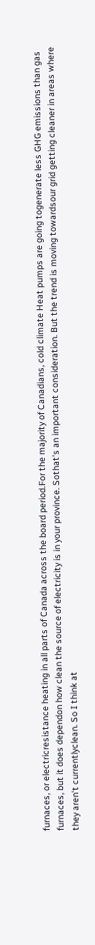furnaces, or electricresistance heating in all parts of Canada across the board period.For the majority of Canadians, cold climate Heat pumps are going togenerate less GHG emissions than gas furnaces, but it does dependon how clean the source of electricity is in your province. Sothat's an important consideration. But the trend is moving towardsour grid getting cleaner in areas where they aren't currentlyclean. So I think at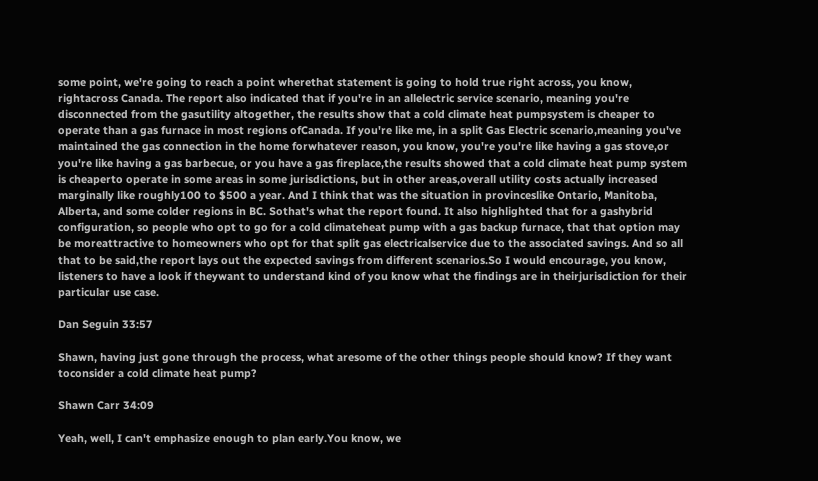some point, we're going to reach a point wherethat statement is going to hold true right across, you know, rightacross Canada. The report also indicated that if you're in an allelectric service scenario, meaning you're disconnected from the gasutility altogether, the results show that a cold climate heat pumpsystem is cheaper to operate than a gas furnace in most regions ofCanada. If you're like me, in a split Gas Electric scenario,meaning you've maintained the gas connection in the home forwhatever reason, you know, you're you're like having a gas stove,or you're like having a gas barbecue, or you have a gas fireplace,the results showed that a cold climate heat pump system is cheaperto operate in some areas in some jurisdictions, but in other areas,overall utility costs actually increased marginally like roughly100 to $500 a year. And I think that was the situation in provinceslike Ontario, Manitoba, Alberta, and some colder regions in BC. Sothat's what the report found. It also highlighted that for a gashybrid configuration, so people who opt to go for a cold climateheat pump with a gas backup furnace, that that option may be moreattractive to homeowners who opt for that split gas electricalservice due to the associated savings. And so all that to be said,the report lays out the expected savings from different scenarios.So I would encourage, you know, listeners to have a look if theywant to understand kind of you know what the findings are in theirjurisdiction for their particular use case.

Dan Seguin 33:57

Shawn, having just gone through the process, what aresome of the other things people should know? If they want toconsider a cold climate heat pump?

Shawn Carr 34:09

Yeah, well, I can't emphasize enough to plan early.You know, we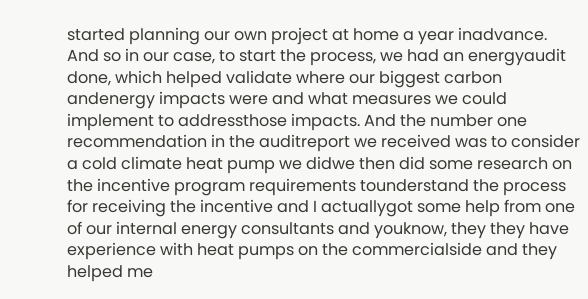started planning our own project at home a year inadvance. And so in our case, to start the process, we had an energyaudit done, which helped validate where our biggest carbon andenergy impacts were and what measures we could implement to addressthose impacts. And the number one recommendation in the auditreport we received was to consider a cold climate heat pump we didwe then did some research on the incentive program requirements tounderstand the process for receiving the incentive and I actuallygot some help from one of our internal energy consultants and youknow, they they have experience with heat pumps on the commercialside and they helped me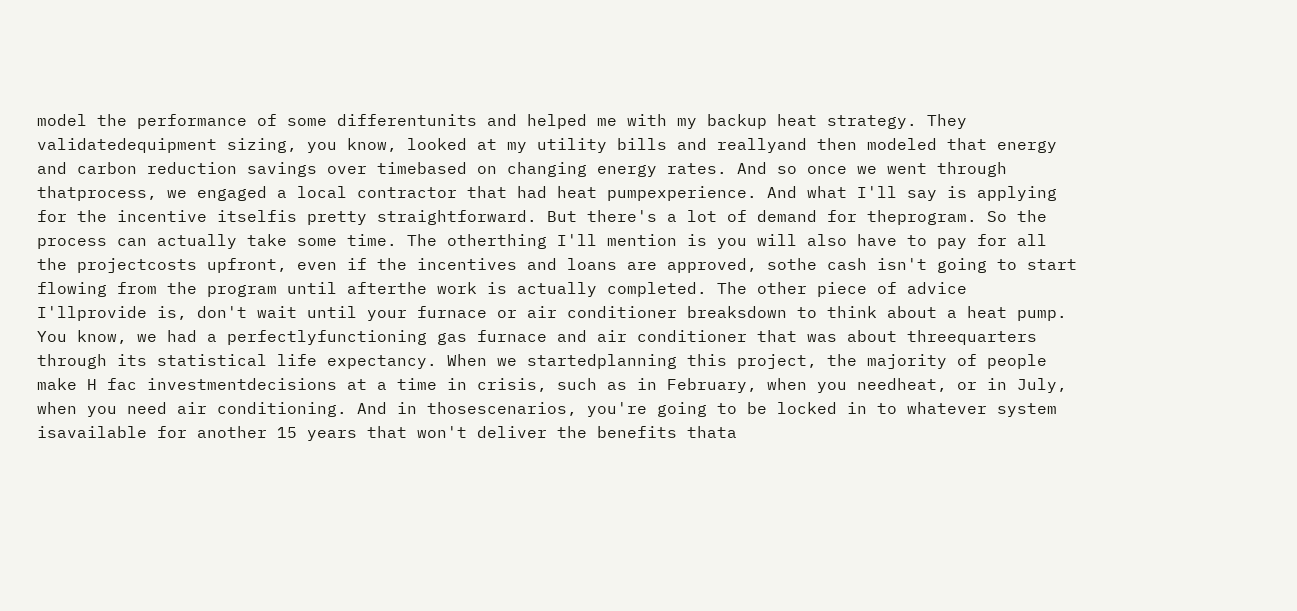model the performance of some differentunits and helped me with my backup heat strategy. They validatedequipment sizing, you know, looked at my utility bills and reallyand then modeled that energy and carbon reduction savings over timebased on changing energy rates. And so once we went through thatprocess, we engaged a local contractor that had heat pumpexperience. And what I'll say is applying for the incentive itselfis pretty straightforward. But there's a lot of demand for theprogram. So the process can actually take some time. The otherthing I'll mention is you will also have to pay for all the projectcosts upfront, even if the incentives and loans are approved, sothe cash isn't going to start flowing from the program until afterthe work is actually completed. The other piece of advice I'llprovide is, don't wait until your furnace or air conditioner breaksdown to think about a heat pump. You know, we had a perfectlyfunctioning gas furnace and air conditioner that was about threequarters through its statistical life expectancy. When we startedplanning this project, the majority of people make H fac investmentdecisions at a time in crisis, such as in February, when you needheat, or in July, when you need air conditioning. And in thosescenarios, you're going to be locked in to whatever system isavailable for another 15 years that won't deliver the benefits thata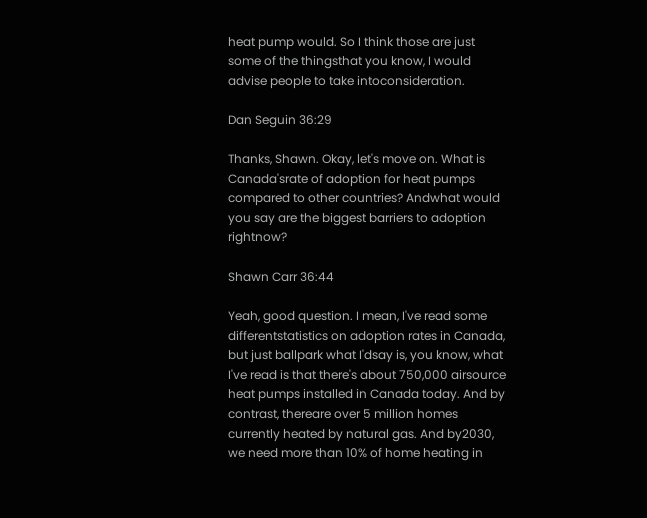heat pump would. So I think those are just some of the thingsthat you know, I would advise people to take intoconsideration.

Dan Seguin 36:29

Thanks, Shawn. Okay, let's move on. What is Canada'srate of adoption for heat pumps compared to other countries? Andwhat would you say are the biggest barriers to adoption rightnow?

Shawn Carr 36:44

Yeah, good question. I mean, I've read some differentstatistics on adoption rates in Canada, but just ballpark what I'dsay is, you know, what I've read is that there's about 750,000 airsource heat pumps installed in Canada today. And by contrast, thereare over 5 million homes currently heated by natural gas. And by2030, we need more than 10% of home heating in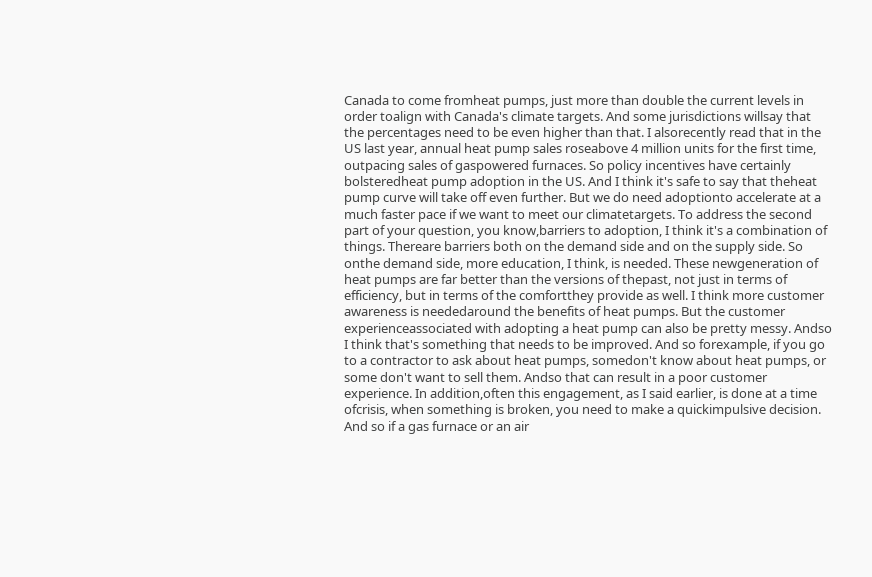Canada to come fromheat pumps, just more than double the current levels in order toalign with Canada's climate targets. And some jurisdictions willsay that the percentages need to be even higher than that. I alsorecently read that in the US last year, annual heat pump sales roseabove 4 million units for the first time, outpacing sales of gaspowered furnaces. So policy incentives have certainly bolsteredheat pump adoption in the US. And I think it's safe to say that theheat pump curve will take off even further. But we do need adoptionto accelerate at a much faster pace if we want to meet our climatetargets. To address the second part of your question, you know,barriers to adoption, I think it's a combination of things. Thereare barriers both on the demand side and on the supply side. So onthe demand side, more education, I think, is needed. These newgeneration of heat pumps are far better than the versions of thepast, not just in terms of efficiency, but in terms of the comfortthey provide as well. I think more customer awareness is neededaround the benefits of heat pumps. But the customer experienceassociated with adopting a heat pump can also be pretty messy. Andso I think that's something that needs to be improved. And so forexample, if you go to a contractor to ask about heat pumps, somedon't know about heat pumps, or some don't want to sell them. Andso that can result in a poor customer experience. In addition,often this engagement, as I said earlier, is done at a time ofcrisis, when something is broken, you need to make a quickimpulsive decision. And so if a gas furnace or an air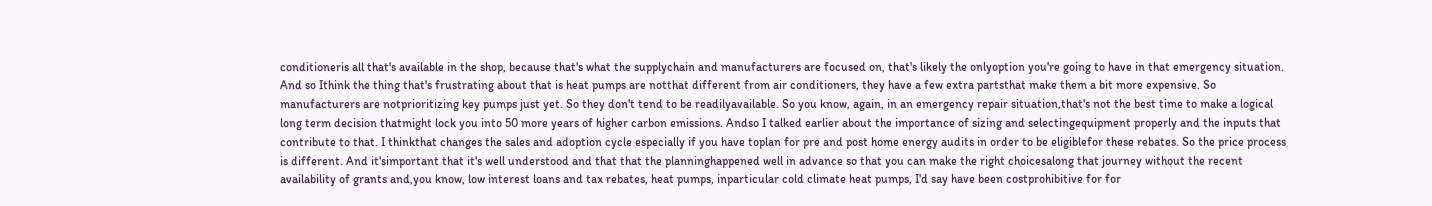conditioneris all that's available in the shop, because that's what the supplychain and manufacturers are focused on, that's likely the onlyoption you're going to have in that emergency situation. And so Ithink the thing that's frustrating about that is heat pumps are notthat different from air conditioners, they have a few extra partsthat make them a bit more expensive. So manufacturers are notprioritizing key pumps just yet. So they don't tend to be readilyavailable. So you know, again, in an emergency repair situation,that's not the best time to make a logical long term decision thatmight lock you into 50 more years of higher carbon emissions. Andso I talked earlier about the importance of sizing and selectingequipment properly and the inputs that contribute to that. I thinkthat changes the sales and adoption cycle especially if you have toplan for pre and post home energy audits in order to be eligiblefor these rebates. So the price process is different. And it'simportant that it's well understood and that that the planninghappened well in advance so that you can make the right choicesalong that journey without the recent availability of grants and,you know, low interest loans and tax rebates, heat pumps, inparticular cold climate heat pumps, I'd say have been costprohibitive for for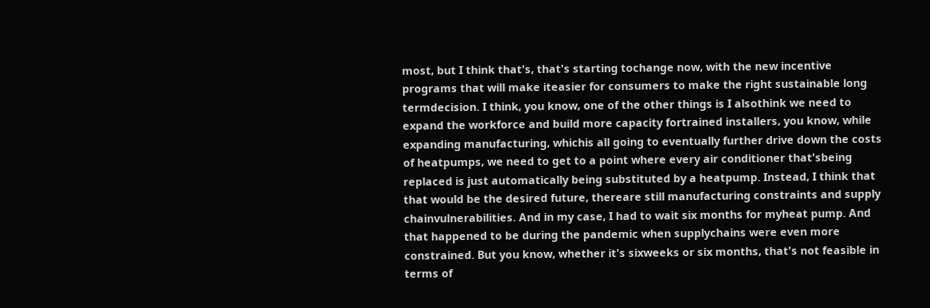most, but I think that's, that's starting tochange now, with the new incentive programs that will make iteasier for consumers to make the right sustainable long termdecision. I think, you know, one of the other things is I alsothink we need to expand the workforce and build more capacity fortrained installers, you know, while expanding manufacturing, whichis all going to eventually further drive down the costs of heatpumps, we need to get to a point where every air conditioner that'sbeing replaced is just automatically being substituted by a heatpump. Instead, I think that that would be the desired future, thereare still manufacturing constraints and supply chainvulnerabilities. And in my case, I had to wait six months for myheat pump. And that happened to be during the pandemic when supplychains were even more constrained. But you know, whether it's sixweeks or six months, that's not feasible in terms of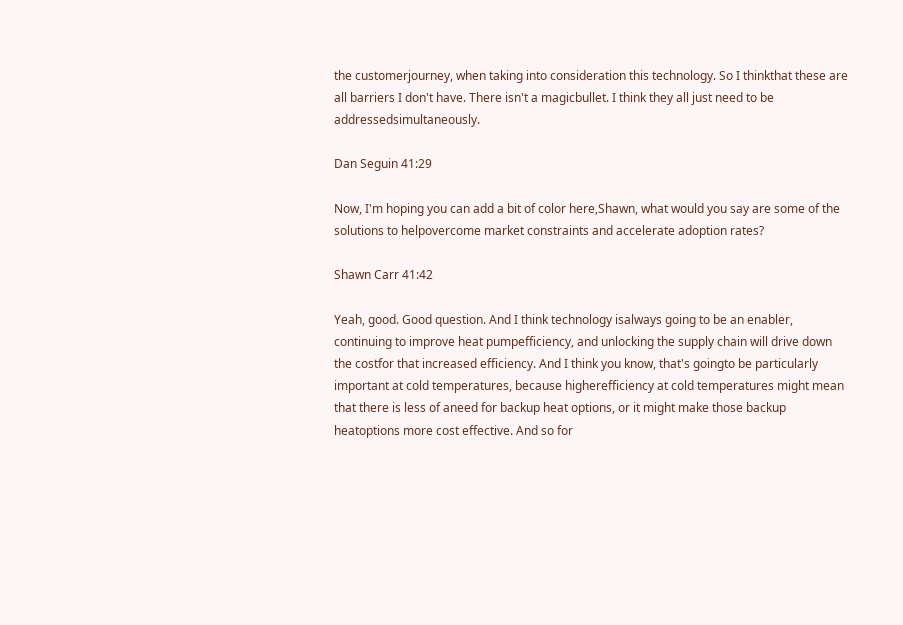the customerjourney, when taking into consideration this technology. So I thinkthat these are all barriers I don't have. There isn't a magicbullet. I think they all just need to be addressedsimultaneously.

Dan Seguin 41:29

Now, I'm hoping you can add a bit of color here,Shawn, what would you say are some of the solutions to helpovercome market constraints and accelerate adoption rates?

Shawn Carr 41:42

Yeah, good. Good question. And I think technology isalways going to be an enabler, continuing to improve heat pumpefficiency, and unlocking the supply chain will drive down the costfor that increased efficiency. And I think you know, that's goingto be particularly important at cold temperatures, because higherefficiency at cold temperatures might mean that there is less of aneed for backup heat options, or it might make those backup heatoptions more cost effective. And so for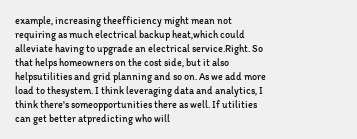example, increasing theefficiency might mean not requiring as much electrical backup heat,which could alleviate having to upgrade an electrical service.Right. So that helps homeowners on the cost side, but it also helpsutilities and grid planning and so on. As we add more load to thesystem. I think leveraging data and analytics, I think there's someopportunities there as well. If utilities can get better atpredicting who will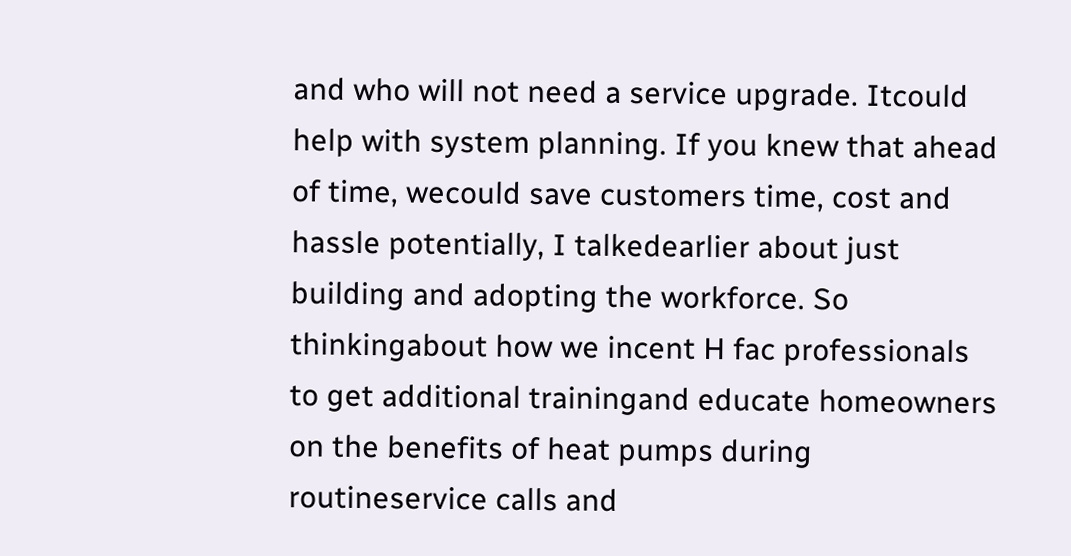and who will not need a service upgrade. Itcould help with system planning. If you knew that ahead of time, wecould save customers time, cost and hassle potentially, I talkedearlier about just building and adopting the workforce. So thinkingabout how we incent H fac professionals to get additional trainingand educate homeowners on the benefits of heat pumps during routineservice calls and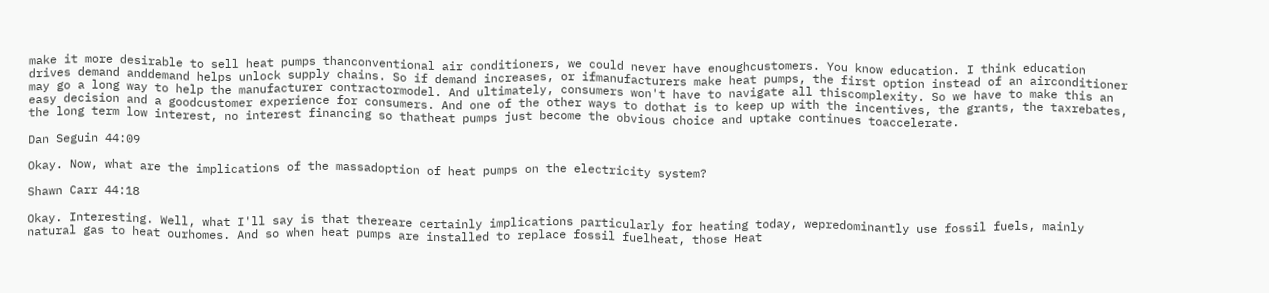make it more desirable to sell heat pumps thanconventional air conditioners, we could never have enoughcustomers. You know education. I think education drives demand anddemand helps unlock supply chains. So if demand increases, or ifmanufacturers make heat pumps, the first option instead of an airconditioner may go a long way to help the manufacturer contractormodel. And ultimately, consumers won't have to navigate all thiscomplexity. So we have to make this an easy decision and a goodcustomer experience for consumers. And one of the other ways to dothat is to keep up with the incentives, the grants, the taxrebates, the long term low interest, no interest financing so thatheat pumps just become the obvious choice and uptake continues toaccelerate.

Dan Seguin 44:09

Okay. Now, what are the implications of the massadoption of heat pumps on the electricity system?

Shawn Carr 44:18

Okay. Interesting. Well, what I'll say is that thereare certainly implications particularly for heating today, wepredominantly use fossil fuels, mainly natural gas to heat ourhomes. And so when heat pumps are installed to replace fossil fuelheat, those Heat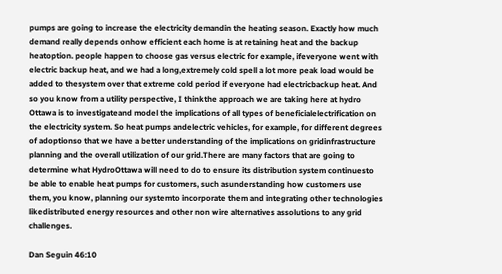pumps are going to increase the electricity demandin the heating season. Exactly how much demand really depends onhow efficient each home is at retaining heat and the backup heatoption. people happen to choose gas versus electric for example, ifeveryone went with electric backup heat, and we had a long,extremely cold spell a lot more peak load would be added to thesystem over that extreme cold period if everyone had electricbackup heat. And so you know from a utility perspective, I thinkthe approach we are taking here at hydro Ottawa is to investigateand model the implications of all types of beneficialelectrification on the electricity system. So heat pumps andelectric vehicles, for example, for different degrees of adoptionso that we have a better understanding of the implications on gridinfrastructure planning and the overall utilization of our grid.There are many factors that are going to determine what HydroOttawa will need to do to ensure its distribution system continuesto be able to enable heat pumps for customers, such asunderstanding how customers use them, you know, planning our systemto incorporate them and integrating other technologies likedistributed energy resources and other non wire alternatives assolutions to any grid challenges.

Dan Seguin 46:10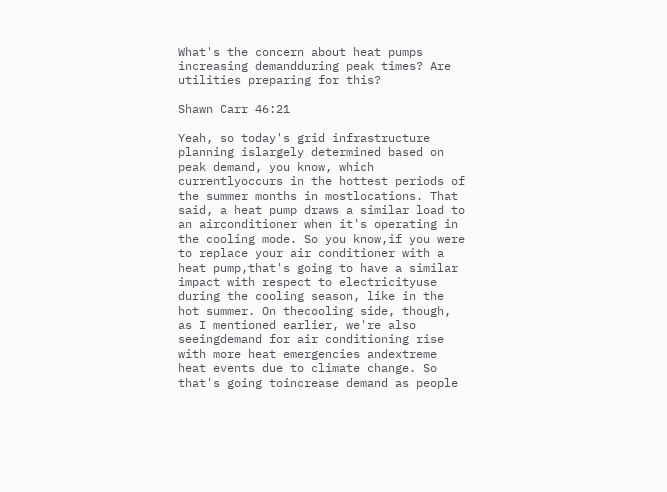What's the concern about heat pumps increasing demandduring peak times? Are utilities preparing for this?

Shawn Carr 46:21

Yeah, so today's grid infrastructure planning islargely determined based on peak demand, you know, which currentlyoccurs in the hottest periods of the summer months in mostlocations. That said, a heat pump draws a similar load to an airconditioner when it's operating in the cooling mode. So you know,if you were to replace your air conditioner with a heat pump,that's going to have a similar impact with respect to electricityuse during the cooling season, like in the hot summer. On thecooling side, though, as I mentioned earlier, we're also seeingdemand for air conditioning rise with more heat emergencies andextreme heat events due to climate change. So that's going toincrease demand as people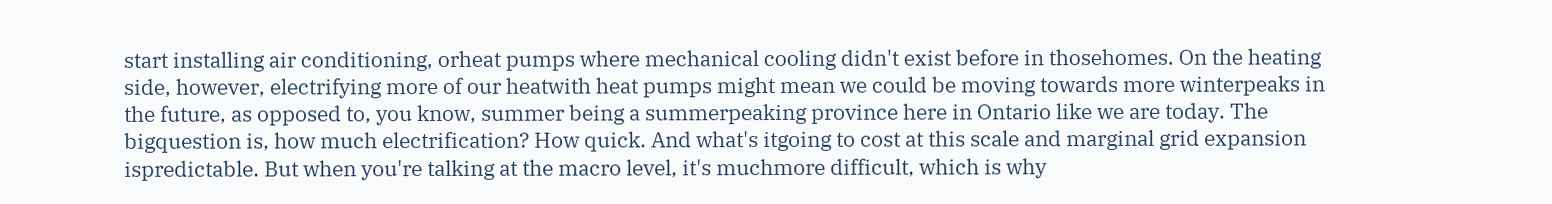start installing air conditioning, orheat pumps where mechanical cooling didn't exist before in thosehomes. On the heating side, however, electrifying more of our heatwith heat pumps might mean we could be moving towards more winterpeaks in the future, as opposed to, you know, summer being a summerpeaking province here in Ontario like we are today. The bigquestion is, how much electrification? How quick. And what's itgoing to cost at this scale and marginal grid expansion ispredictable. But when you're talking at the macro level, it's muchmore difficult, which is why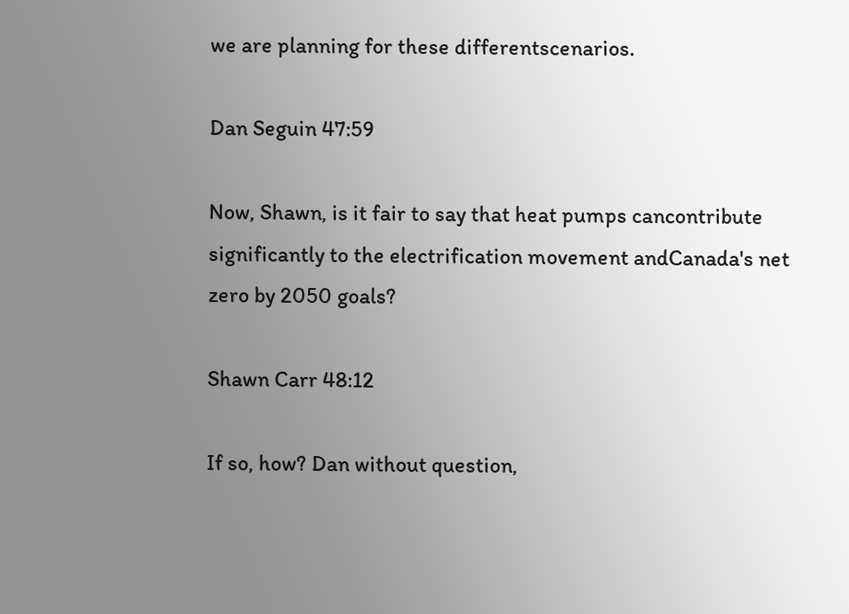we are planning for these differentscenarios.

Dan Seguin 47:59

Now, Shawn, is it fair to say that heat pumps cancontribute significantly to the electrification movement andCanada's net zero by 2050 goals?

Shawn Carr 48:12

If so, how? Dan without question,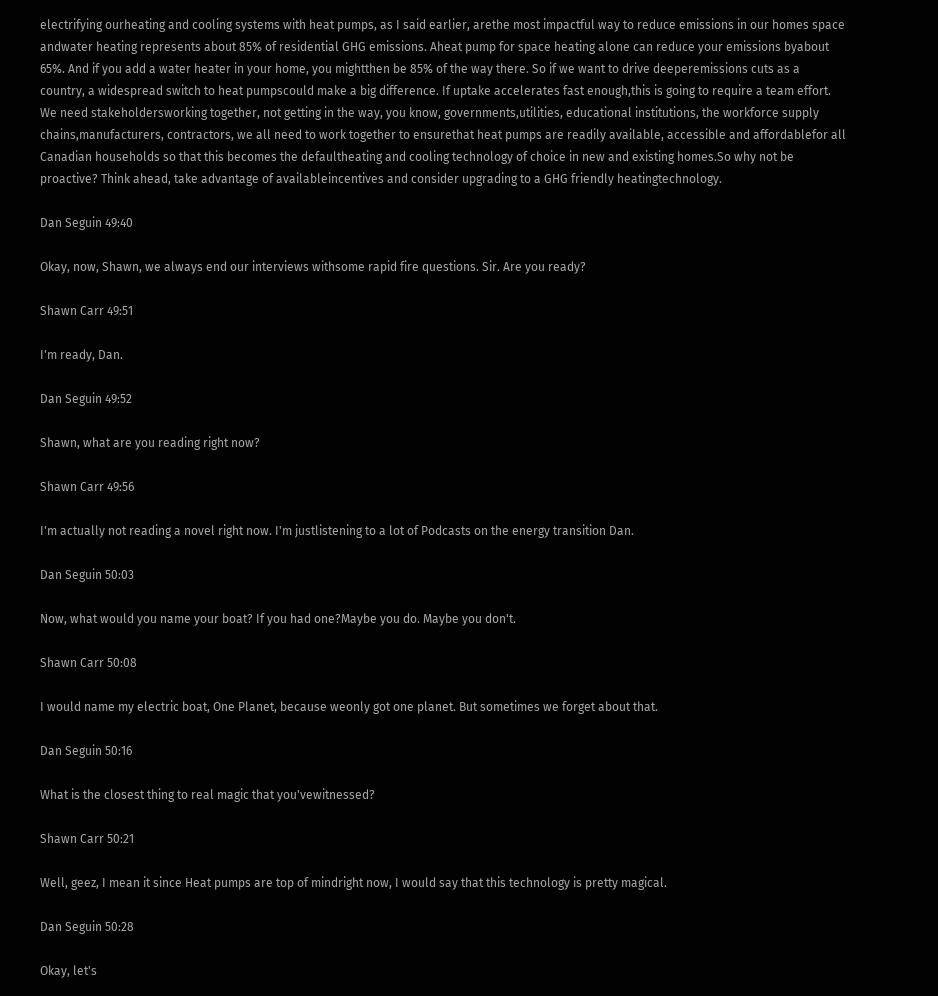electrifying ourheating and cooling systems with heat pumps, as I said earlier, arethe most impactful way to reduce emissions in our homes space andwater heating represents about 85% of residential GHG emissions. Aheat pump for space heating alone can reduce your emissions byabout 65%. And if you add a water heater in your home, you mightthen be 85% of the way there. So if we want to drive deeperemissions cuts as a country, a widespread switch to heat pumpscould make a big difference. If uptake accelerates fast enough,this is going to require a team effort. We need stakeholdersworking together, not getting in the way, you know, governments,utilities, educational institutions, the workforce supply chains,manufacturers, contractors, we all need to work together to ensurethat heat pumps are readily available, accessible and affordablefor all Canadian households so that this becomes the defaultheating and cooling technology of choice in new and existing homes.So why not be proactive? Think ahead, take advantage of availableincentives and consider upgrading to a GHG friendly heatingtechnology.

Dan Seguin 49:40

Okay, now, Shawn, we always end our interviews withsome rapid fire questions. Sir. Are you ready?

Shawn Carr 49:51

I'm ready, Dan.

Dan Seguin 49:52

Shawn, what are you reading right now?

Shawn Carr 49:56

I'm actually not reading a novel right now. I'm justlistening to a lot of Podcasts on the energy transition Dan.

Dan Seguin 50:03

Now, what would you name your boat? If you had one?Maybe you do. Maybe you don't.

Shawn Carr 50:08

I would name my electric boat, One Planet, because weonly got one planet. But sometimes we forget about that.

Dan Seguin 50:16

What is the closest thing to real magic that you'vewitnessed?

Shawn Carr 50:21

Well, geez, I mean it since Heat pumps are top of mindright now, I would say that this technology is pretty magical.

Dan Seguin 50:28

Okay, let's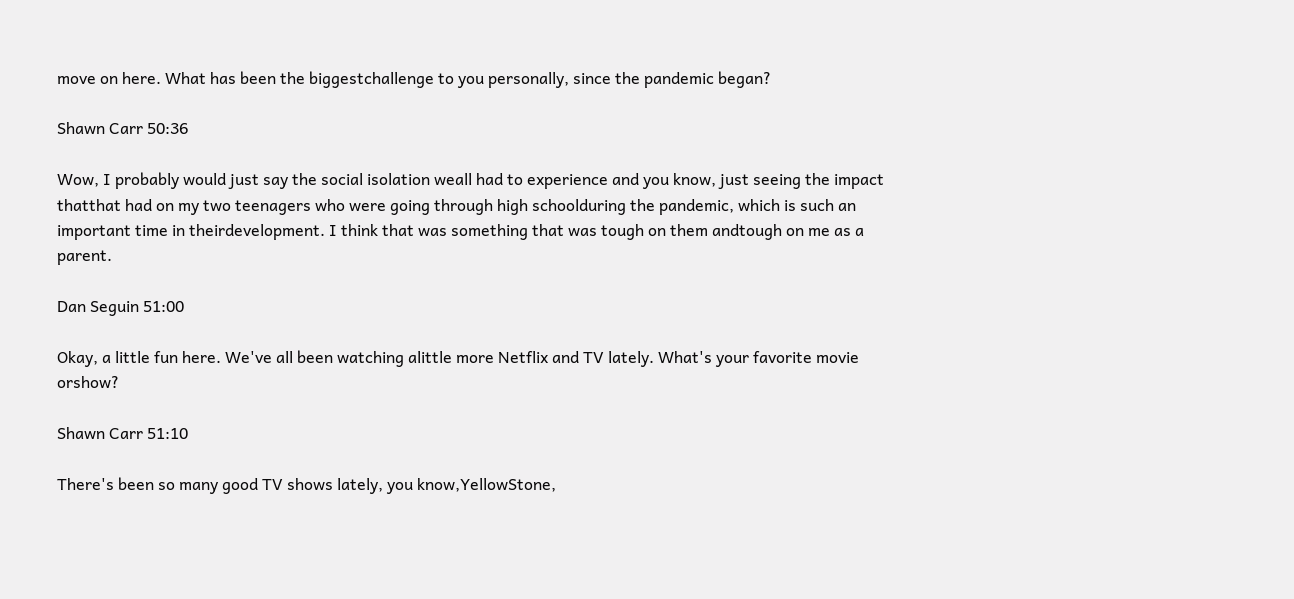move on here. What has been the biggestchallenge to you personally, since the pandemic began?

Shawn Carr 50:36

Wow, I probably would just say the social isolation weall had to experience and you know, just seeing the impact thatthat had on my two teenagers who were going through high schoolduring the pandemic, which is such an important time in theirdevelopment. I think that was something that was tough on them andtough on me as a parent.

Dan Seguin 51:00

Okay, a little fun here. We've all been watching alittle more Netflix and TV lately. What's your favorite movie orshow?

Shawn Carr 51:10

There's been so many good TV shows lately, you know,YellowStone,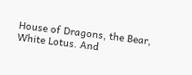House of Dragons, the Bear, White Lotus. And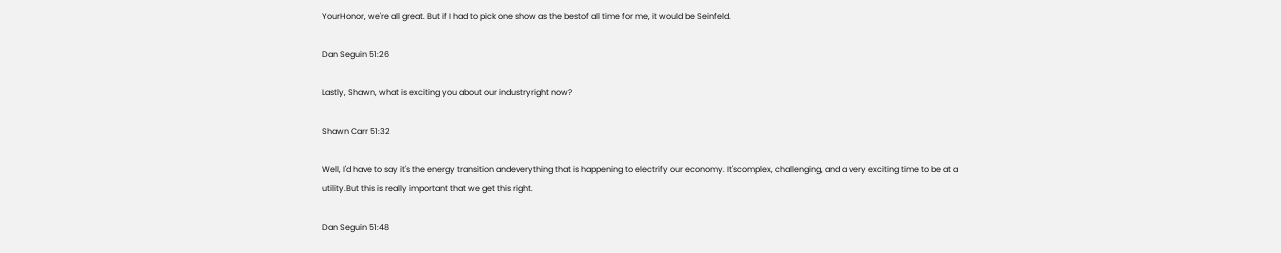YourHonor, we're all great. But if I had to pick one show as the bestof all time for me, it would be Seinfeld.

Dan Seguin 51:26

Lastly, Shawn, what is exciting you about our industryright now?

Shawn Carr 51:32

Well, I'd have to say it's the energy transition andeverything that is happening to electrify our economy. It'scomplex, challenging, and a very exciting time to be at a utility.But this is really important that we get this right.

Dan Seguin 51:48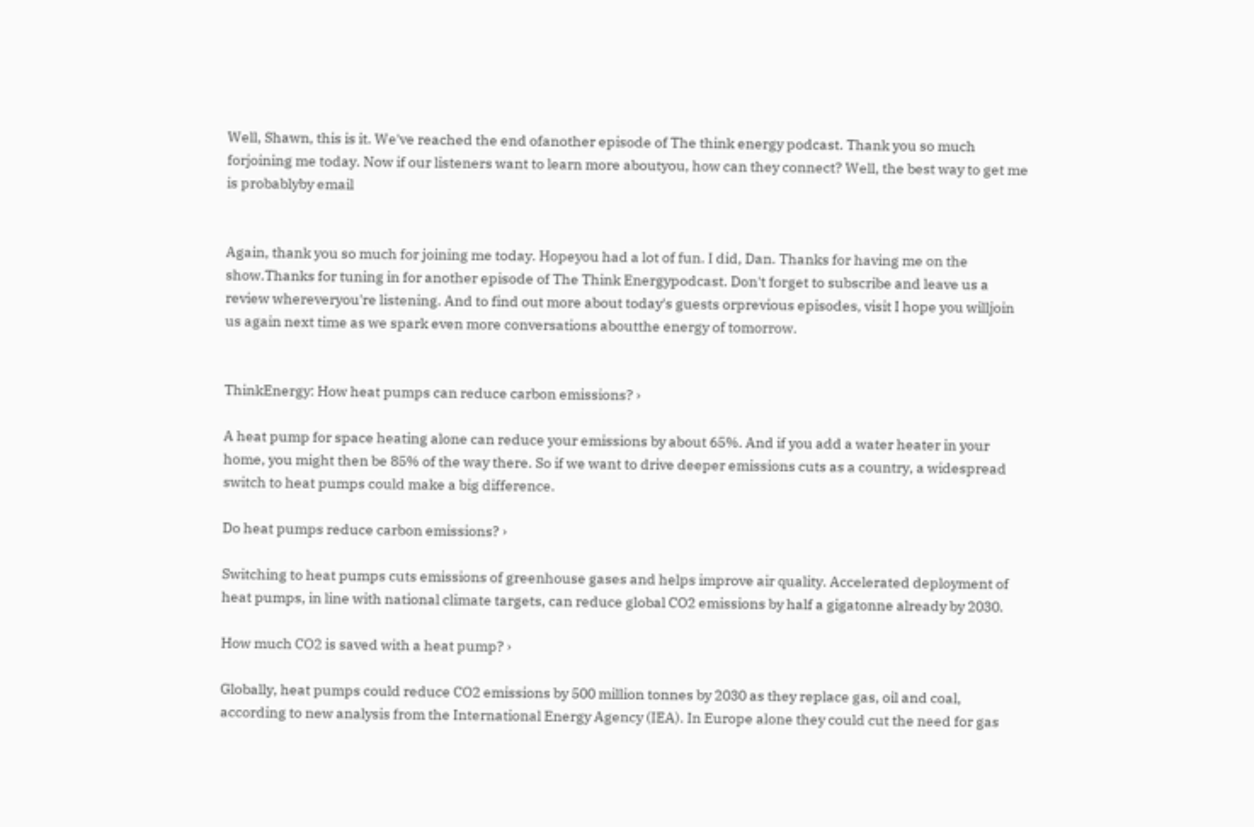Well, Shawn, this is it. We've reached the end ofanother episode of The think energy podcast. Thank you so much forjoining me today. Now if our listeners want to learn more aboutyou, how can they connect? Well, the best way to get me is probablyby email


Again, thank you so much for joining me today. Hopeyou had a lot of fun. I did, Dan. Thanks for having me on the show.Thanks for tuning in for another episode of The Think Energypodcast. Don't forget to subscribe and leave us a review whereveryou're listening. And to find out more about today's guests orprevious episodes, visit I hope you willjoin us again next time as we spark even more conversations aboutthe energy of tomorrow.


ThinkEnergy: How heat pumps can reduce carbon emissions? ›

A heat pump for space heating alone can reduce your emissions by about 65%. And if you add a water heater in your home, you might then be 85% of the way there. So if we want to drive deeper emissions cuts as a country, a widespread switch to heat pumps could make a big difference.

Do heat pumps reduce carbon emissions? ›

Switching to heat pumps cuts emissions of greenhouse gases and helps improve air quality. Accelerated deployment of heat pumps, in line with national climate targets, can reduce global CO2 emissions by half a gigatonne already by 2030.

How much CO2 is saved with a heat pump? ›

Globally, heat pumps could reduce CO2 emissions by 500 million tonnes by 2030 as they replace gas, oil and coal, according to new analysis from the International Energy Agency (IEA). In Europe alone they could cut the need for gas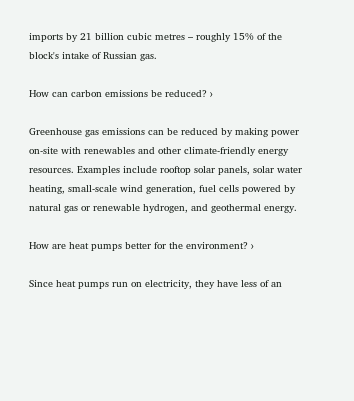imports by 21 billion cubic metres – roughly 15% of the block's intake of Russian gas.

How can carbon emissions be reduced? ›

Greenhouse gas emissions can be reduced by making power on-site with renewables and other climate-friendly energy resources. Examples include rooftop solar panels, solar water heating, small-scale wind generation, fuel cells powered by natural gas or renewable hydrogen, and geothermal energy.

How are heat pumps better for the environment? ›

Since heat pumps run on electricity, they have less of an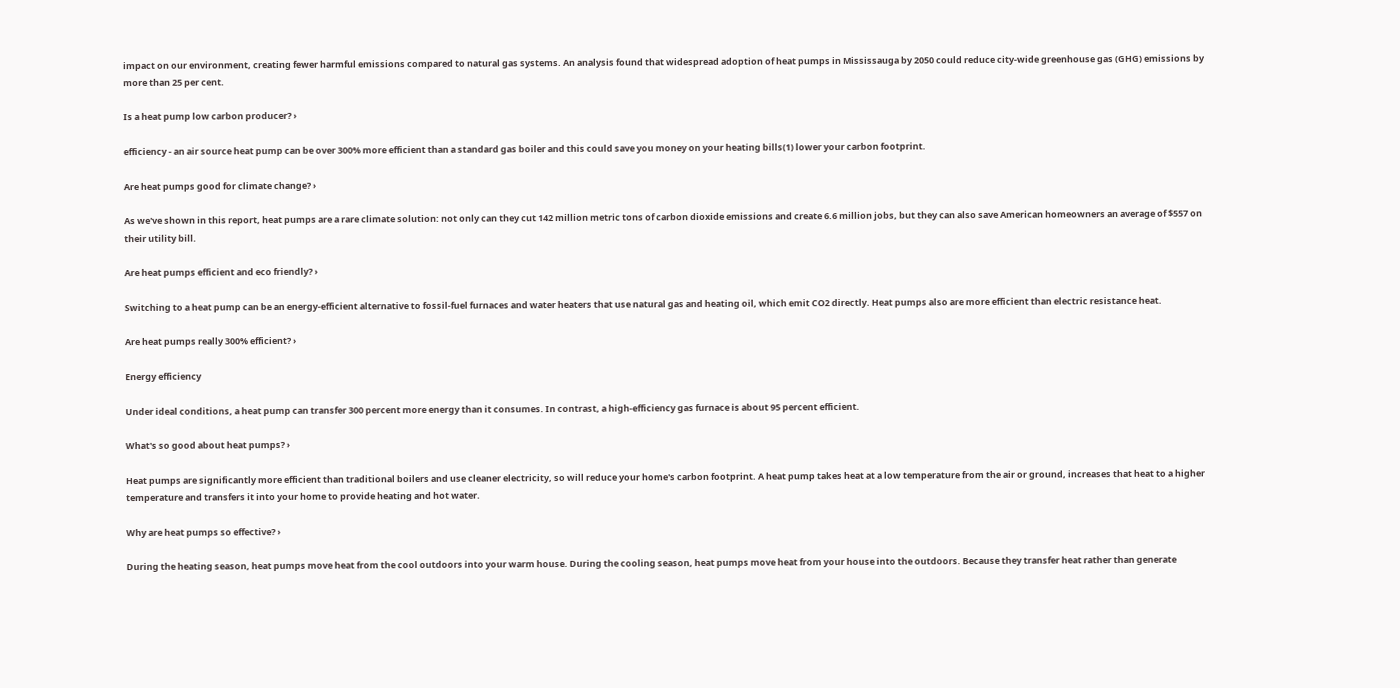impact on our environment, creating fewer harmful emissions compared to natural gas systems. An analysis found that widespread adoption of heat pumps in Mississauga by 2050 could reduce city-wide greenhouse gas (GHG) emissions by more than 25 per cent.

Is a heat pump low carbon producer? ›

efficiency - an air source heat pump can be over 300% more efficient than a standard gas boiler and this could save you money on your heating bills(1) lower your carbon footprint.

Are heat pumps good for climate change? ›

As we've shown in this report, heat pumps are a rare climate solution: not only can they cut 142 million metric tons of carbon dioxide emissions and create 6.6 million jobs, but they can also save American homeowners an average of $557 on their utility bill.

Are heat pumps efficient and eco friendly? ›

Switching to a heat pump can be an energy-efficient alternative to fossil-fuel furnaces and water heaters that use natural gas and heating oil, which emit CO2 directly. Heat pumps also are more efficient than electric resistance heat.

Are heat pumps really 300% efficient? ›

Energy efficiency

Under ideal conditions, a heat pump can transfer 300 percent more energy than it consumes. In contrast, a high-efficiency gas furnace is about 95 percent efficient.

What's so good about heat pumps? ›

Heat pumps are significantly more efficient than traditional boilers and use cleaner electricity, so will reduce your home's carbon footprint. A heat pump takes heat at a low temperature from the air or ground, increases that heat to a higher temperature and transfers it into your home to provide heating and hot water.

Why are heat pumps so effective? ›

During the heating season, heat pumps move heat from the cool outdoors into your warm house. During the cooling season, heat pumps move heat from your house into the outdoors. Because they transfer heat rather than generate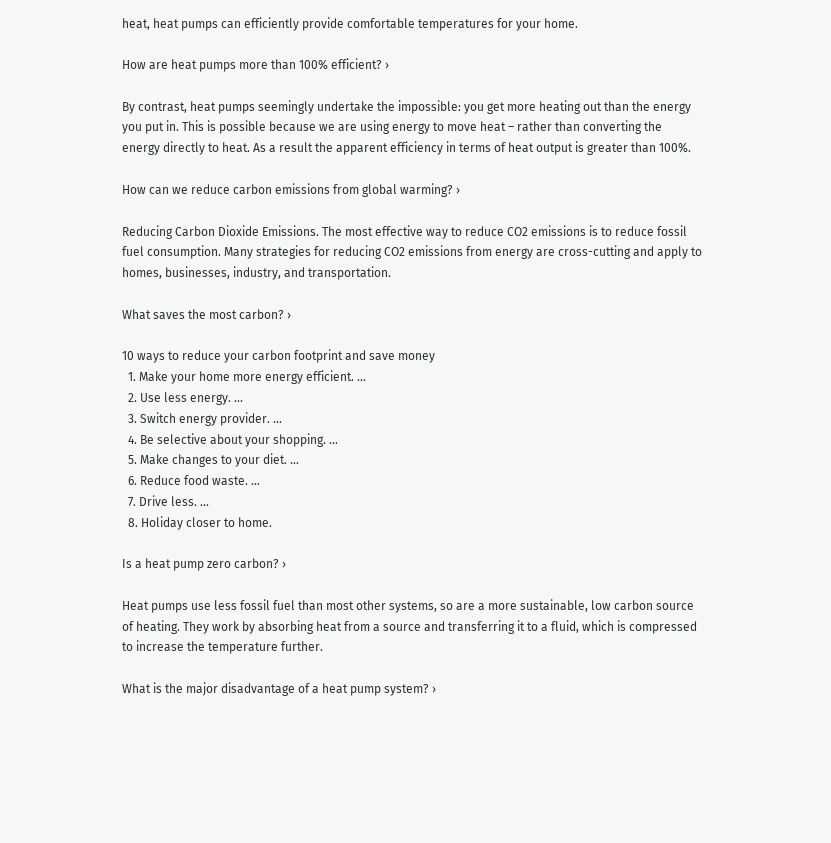heat, heat pumps can efficiently provide comfortable temperatures for your home.

How are heat pumps more than 100% efficient? ›

By contrast, heat pumps seemingly undertake the impossible: you get more heating out than the energy you put in. This is possible because we are using energy to move heat – rather than converting the energy directly to heat. As a result the apparent efficiency in terms of heat output is greater than 100%.

How can we reduce carbon emissions from global warming? ›

Reducing Carbon Dioxide Emissions. The most effective way to reduce CO2 emissions is to reduce fossil fuel consumption. Many strategies for reducing CO2 emissions from energy are cross-cutting and apply to homes, businesses, industry, and transportation.

What saves the most carbon? ›

10 ways to reduce your carbon footprint and save money
  1. Make your home more energy efficient. ...
  2. Use less energy. ...
  3. Switch energy provider. ...
  4. Be selective about your shopping. ...
  5. Make changes to your diet. ...
  6. Reduce food waste. ...
  7. Drive less. ...
  8. Holiday closer to home.

Is a heat pump zero carbon? ›

Heat pumps use less fossil fuel than most other systems, so are a more sustainable, low carbon source of heating. They work by absorbing heat from a source and transferring it to a fluid, which is compressed to increase the temperature further.

What is the major disadvantage of a heat pump system? ›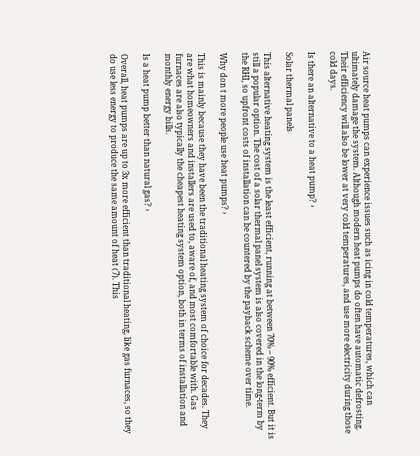Air source heat pumps can experience issues such as icing in cold temperatures, which can ultimately damage the system. Although modern heat pumps do often have automatic defrosting. Their efficiency will also be lower at very cold temperatures, and use more electricity during those cold days.

Is there an alternative to a heat pump? ›

Solar thermal panels

This alternative heating system is the least efficient, running at between 70% – 90% efficient. But it is still a popular option. The cost of a solar thermal panel system is also covered in the long-term by the RHI, so upfront costs of installation can be countered by the payback scheme over time.

Why don t more people use heat pumps? ›

This is mainly because they have been the traditional heating system of choice for decades. They are what homeowners and installers are used to, aware of, and most comfortable with. Gas furnaces are also typically the cheapest heating system option, both in terms of installation and monthly energy bills.

Is a heat pump better than natural gas? ›

Overall, heat pumps are up to 3x more efficient than traditional heating, like gas furnaces, so they do use less energy to produce the same amount of heat (7). This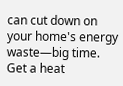can cut down on your home's energy waste—big time. Get a heat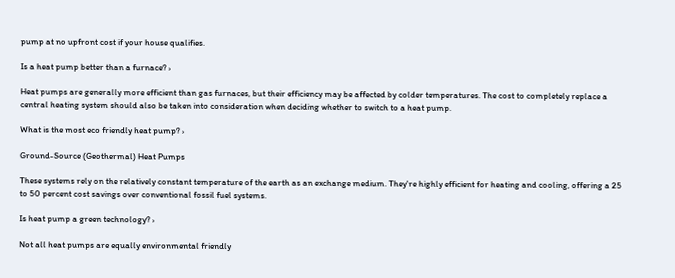pump at no upfront cost if your house qualifies.

Is a heat pump better than a furnace? ›

Heat pumps are generally more efficient than gas furnaces, but their efficiency may be affected by colder temperatures. The cost to completely replace a central heating system should also be taken into consideration when deciding whether to switch to a heat pump.

What is the most eco friendly heat pump? ›

Ground-Source (Geothermal) Heat Pumps

These systems rely on the relatively constant temperature of the earth as an exchange medium. They're highly efficient for heating and cooling, offering a 25 to 50 percent cost savings over conventional fossil fuel systems.

Is heat pump a green technology? ›

Not all heat pumps are equally environmental friendly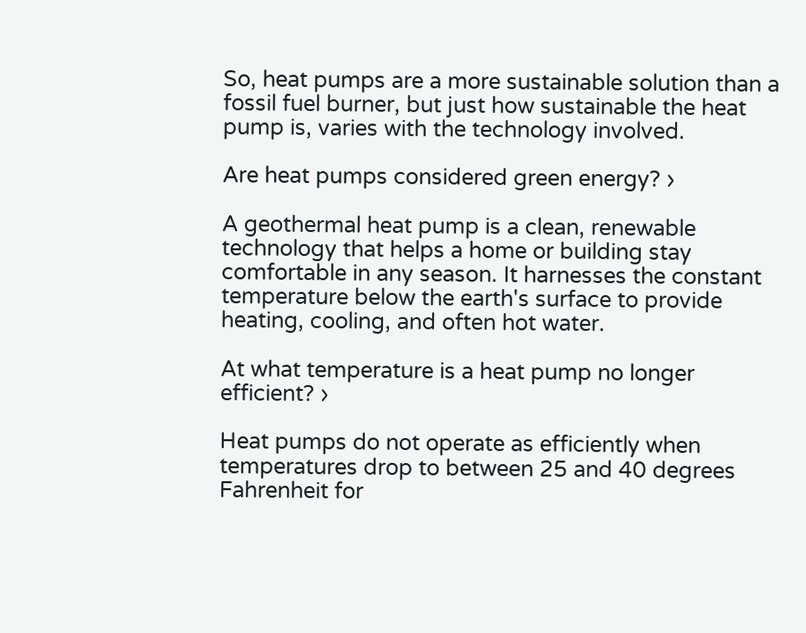So, heat pumps are a more sustainable solution than a fossil fuel burner, but just how sustainable the heat pump is, varies with the technology involved.

Are heat pumps considered green energy? ›

A geothermal heat pump is a clean, renewable technology that helps a home or building stay comfortable in any season. It harnesses the constant temperature below the earth's surface to provide heating, cooling, and often hot water.

At what temperature is a heat pump no longer efficient? ›

Heat pumps do not operate as efficiently when temperatures drop to between 25 and 40 degrees Fahrenheit for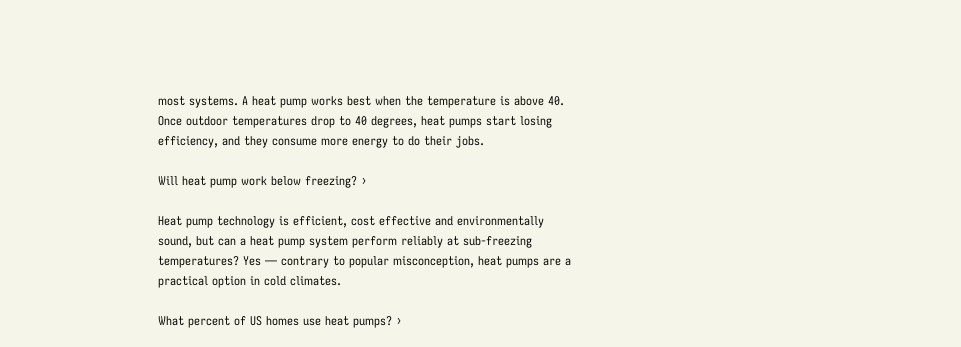most systems. A heat pump works best when the temperature is above 40. Once outdoor temperatures drop to 40 degrees, heat pumps start losing efficiency, and they consume more energy to do their jobs.

Will heat pump work below freezing? ›

Heat pump technology is efficient, cost effective and environmentally sound, but can a heat pump system perform reliably at sub-freezing temperatures? Yes — contrary to popular misconception, heat pumps are a practical option in cold climates.

What percent of US homes use heat pumps? ›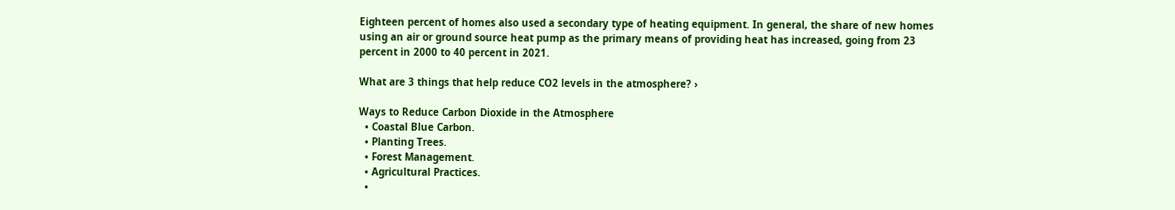Eighteen percent of homes also used a secondary type of heating equipment. In general, the share of new homes using an air or ground source heat pump as the primary means of providing heat has increased, going from 23 percent in 2000 to 40 percent in 2021.

What are 3 things that help reduce CO2 levels in the atmosphere? ›

Ways to Reduce Carbon Dioxide in the Atmosphere
  • Coastal Blue Carbon.
  • Planting Trees.
  • Forest Management.
  • Agricultural Practices.
  •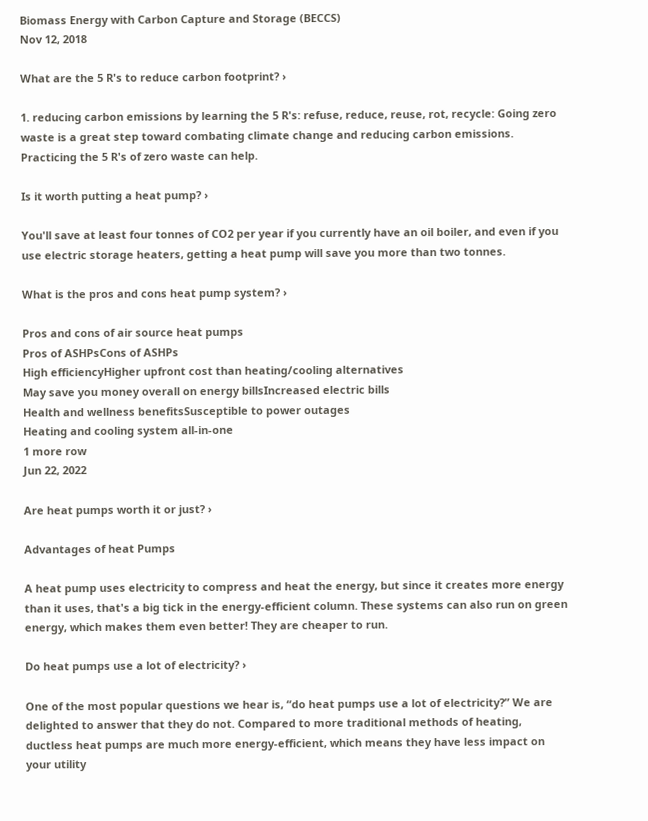Biomass Energy with Carbon Capture and Storage (BECCS)
Nov 12, 2018

What are the 5 R's to reduce carbon footprint? ›

1. reducing carbon emissions by learning the 5 R's: refuse, reduce, reuse, rot, recycle: Going zero waste is a great step toward combating climate change and reducing carbon emissions. Practicing the 5 R's of zero waste can help.

Is it worth putting a heat pump? ›

You'll save at least four tonnes of CO2 per year if you currently have an oil boiler, and even if you use electric storage heaters, getting a heat pump will save you more than two tonnes.

What is the pros and cons heat pump system? ›

Pros and cons of air source heat pumps
Pros of ASHPsCons of ASHPs
High efficiencyHigher upfront cost than heating/cooling alternatives
May save you money overall on energy billsIncreased electric bills
Health and wellness benefitsSusceptible to power outages
Heating and cooling system all-in-one
1 more row
Jun 22, 2022

Are heat pumps worth it or just? ›

Advantages of heat Pumps

A heat pump uses electricity to compress and heat the energy, but since it creates more energy than it uses, that's a big tick in the energy-efficient column. These systems can also run on green energy, which makes them even better! They are cheaper to run.

Do heat pumps use a lot of electricity? ›

One of the most popular questions we hear is, “do heat pumps use a lot of electricity?” We are delighted to answer that they do not. Compared to more traditional methods of heating, ductless heat pumps are much more energy-efficient, which means they have less impact on your utility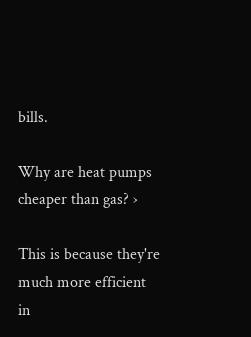bills.

Why are heat pumps cheaper than gas? ›

This is because they're much more efficient in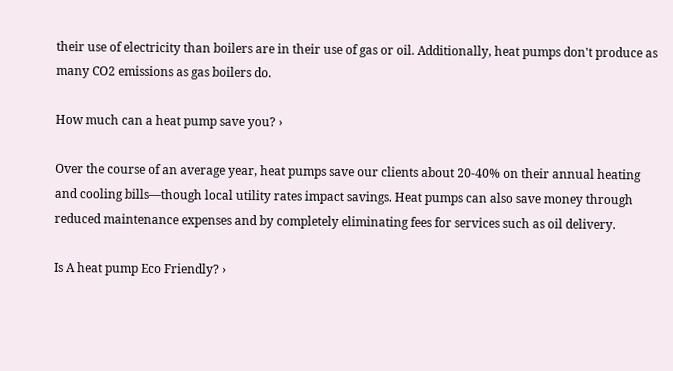their use of electricity than boilers are in their use of gas or oil. Additionally, heat pumps don't produce as many CO2 emissions as gas boilers do.

How much can a heat pump save you? ›

Over the course of an average year, heat pumps save our clients about 20-40% on their annual heating and cooling bills—though local utility rates impact savings. Heat pumps can also save money through reduced maintenance expenses and by completely eliminating fees for services such as oil delivery.

Is A heat pump Eco Friendly? ›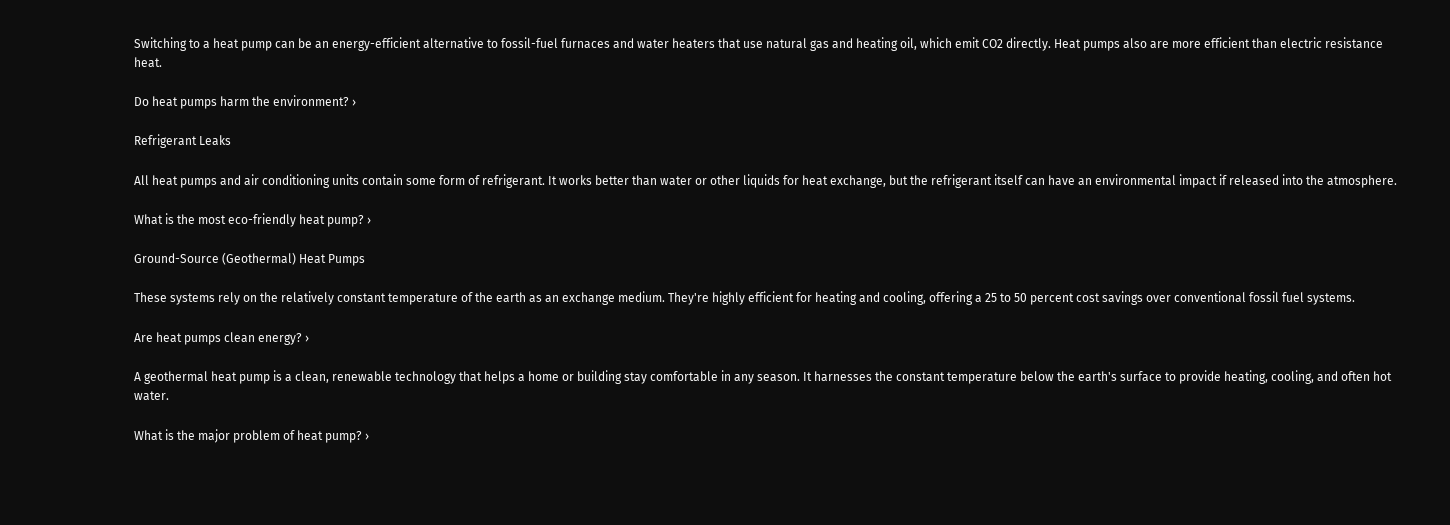Switching to a heat pump can be an energy-efficient alternative to fossil-fuel furnaces and water heaters that use natural gas and heating oil, which emit CO2 directly. Heat pumps also are more efficient than electric resistance heat.

Do heat pumps harm the environment? ›

Refrigerant Leaks

All heat pumps and air conditioning units contain some form of refrigerant. It works better than water or other liquids for heat exchange, but the refrigerant itself can have an environmental impact if released into the atmosphere.

What is the most eco-friendly heat pump? ›

Ground-Source (Geothermal) Heat Pumps

These systems rely on the relatively constant temperature of the earth as an exchange medium. They're highly efficient for heating and cooling, offering a 25 to 50 percent cost savings over conventional fossil fuel systems.

Are heat pumps clean energy? ›

A geothermal heat pump is a clean, renewable technology that helps a home or building stay comfortable in any season. It harnesses the constant temperature below the earth's surface to provide heating, cooling, and often hot water.

What is the major problem of heat pump? ›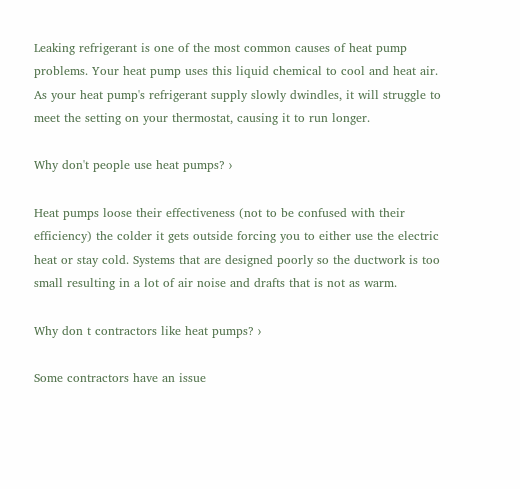Leaking refrigerant is one of the most common causes of heat pump problems. Your heat pump uses this liquid chemical to cool and heat air. As your heat pump's refrigerant supply slowly dwindles, it will struggle to meet the setting on your thermostat, causing it to run longer.

Why don't people use heat pumps? ›

Heat pumps loose their effectiveness (not to be confused with their efficiency) the colder it gets outside forcing you to either use the electric heat or stay cold. Systems that are designed poorly so the ductwork is too small resulting in a lot of air noise and drafts that is not as warm.

Why don t contractors like heat pumps? ›

Some contractors have an issue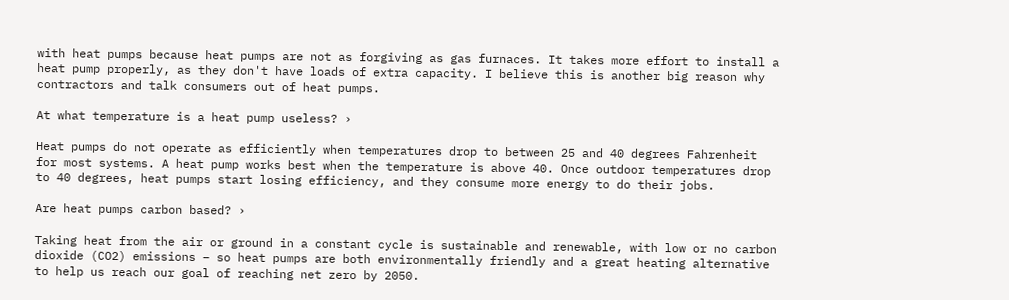with heat pumps because heat pumps are not as forgiving as gas furnaces. It takes more effort to install a heat pump properly, as they don't have loads of extra capacity. I believe this is another big reason why contractors and talk consumers out of heat pumps.

At what temperature is a heat pump useless? ›

Heat pumps do not operate as efficiently when temperatures drop to between 25 and 40 degrees Fahrenheit for most systems. A heat pump works best when the temperature is above 40. Once outdoor temperatures drop to 40 degrees, heat pumps start losing efficiency, and they consume more energy to do their jobs.

Are heat pumps carbon based? ›

Taking heat from the air or ground in a constant cycle is sustainable and renewable, with low or no carbon dioxide (CO2) emissions – so heat pumps are both environmentally friendly and a great heating alternative to help us reach our goal of reaching net zero by 2050.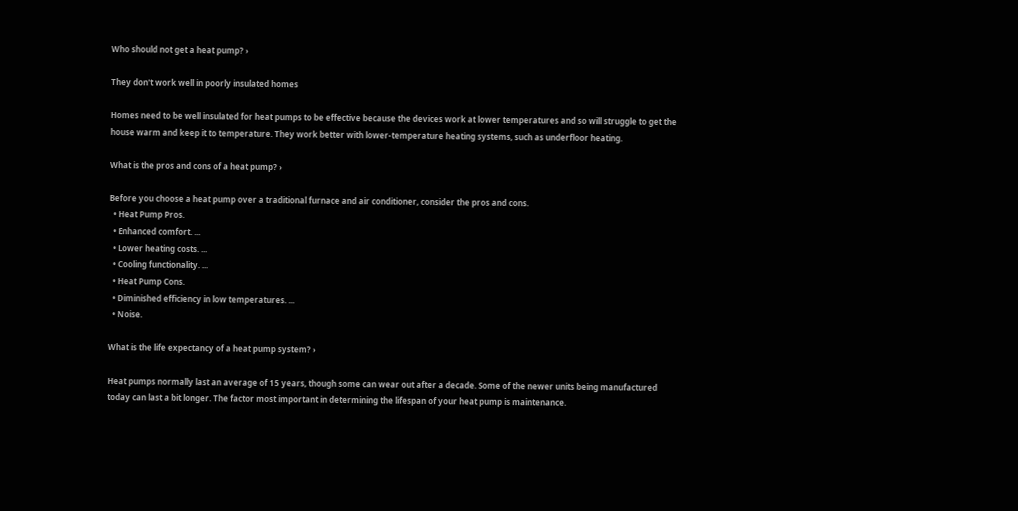Who should not get a heat pump? ›

They don't work well in poorly insulated homes

Homes need to be well insulated for heat pumps to be effective because the devices work at lower temperatures and so will struggle to get the house warm and keep it to temperature. They work better with lower-temperature heating systems, such as underfloor heating.

What is the pros and cons of a heat pump? ›

Before you choose a heat pump over a traditional furnace and air conditioner, consider the pros and cons.
  • Heat Pump Pros.
  • Enhanced comfort. ...
  • Lower heating costs. ...
  • Cooling functionality. ...
  • Heat Pump Cons.
  • Diminished efficiency in low temperatures. ...
  • Noise.

What is the life expectancy of a heat pump system? ›

Heat pumps normally last an average of 15 years, though some can wear out after a decade. Some of the newer units being manufactured today can last a bit longer. The factor most important in determining the lifespan of your heat pump is maintenance.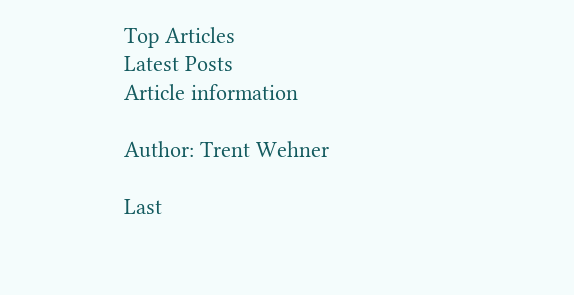Top Articles
Latest Posts
Article information

Author: Trent Wehner

Last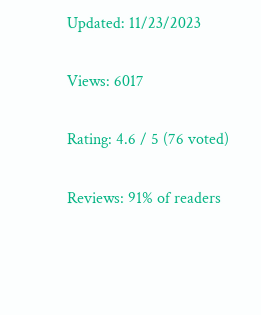Updated: 11/23/2023

Views: 6017

Rating: 4.6 / 5 (76 voted)

Reviews: 91% of readers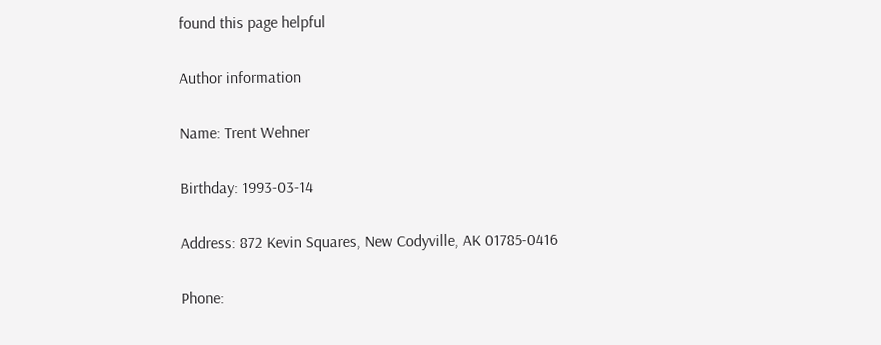found this page helpful

Author information

Name: Trent Wehner

Birthday: 1993-03-14

Address: 872 Kevin Squares, New Codyville, AK 01785-0416

Phone: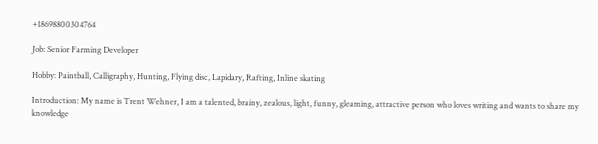+18698800304764

Job: Senior Farming Developer

Hobby: Paintball, Calligraphy, Hunting, Flying disc, Lapidary, Rafting, Inline skating

Introduction: My name is Trent Wehner, I am a talented, brainy, zealous, light, funny, gleaming, attractive person who loves writing and wants to share my knowledge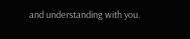and understanding with you.